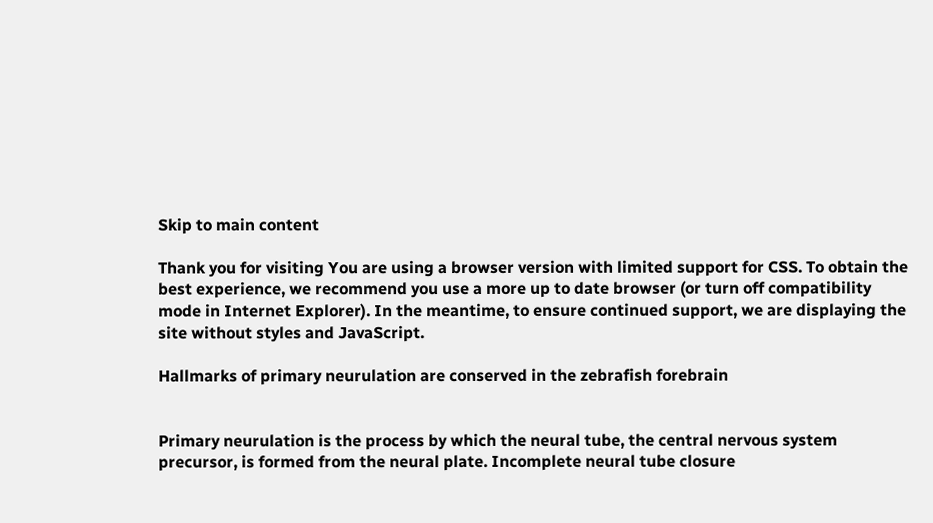Skip to main content

Thank you for visiting You are using a browser version with limited support for CSS. To obtain the best experience, we recommend you use a more up to date browser (or turn off compatibility mode in Internet Explorer). In the meantime, to ensure continued support, we are displaying the site without styles and JavaScript.

Hallmarks of primary neurulation are conserved in the zebrafish forebrain


Primary neurulation is the process by which the neural tube, the central nervous system precursor, is formed from the neural plate. Incomplete neural tube closure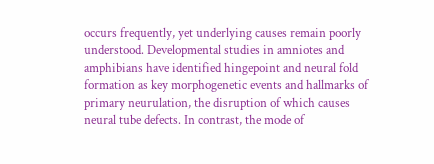occurs frequently, yet underlying causes remain poorly understood. Developmental studies in amniotes and amphibians have identified hingepoint and neural fold formation as key morphogenetic events and hallmarks of primary neurulation, the disruption of which causes neural tube defects. In contrast, the mode of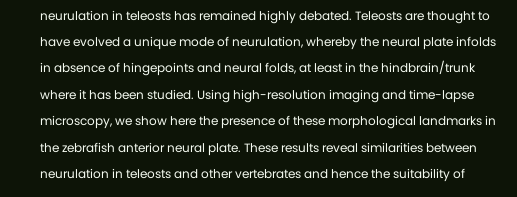neurulation in teleosts has remained highly debated. Teleosts are thought to have evolved a unique mode of neurulation, whereby the neural plate infolds in absence of hingepoints and neural folds, at least in the hindbrain/trunk where it has been studied. Using high-resolution imaging and time-lapse microscopy, we show here the presence of these morphological landmarks in the zebrafish anterior neural plate. These results reveal similarities between neurulation in teleosts and other vertebrates and hence the suitability of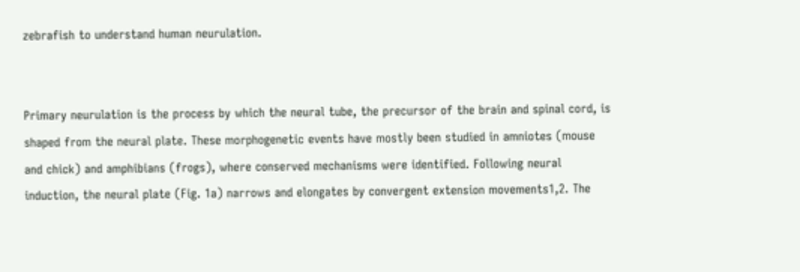zebrafish to understand human neurulation.


Primary neurulation is the process by which the neural tube, the precursor of the brain and spinal cord, is shaped from the neural plate. These morphogenetic events have mostly been studied in amniotes (mouse and chick) and amphibians (frogs), where conserved mechanisms were identified. Following neural induction, the neural plate (Fig. 1a) narrows and elongates by convergent extension movements1,2. The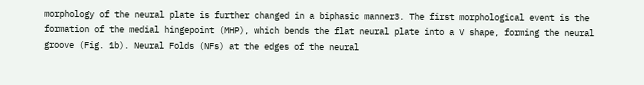morphology of the neural plate is further changed in a biphasic manner3. The first morphological event is the formation of the medial hingepoint (MHP), which bends the flat neural plate into a V shape, forming the neural groove (Fig. 1b). Neural Folds (NFs) at the edges of the neural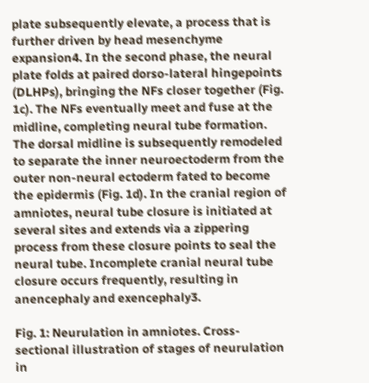plate subsequently elevate, a process that is further driven by head mesenchyme expansion4. In the second phase, the neural plate folds at paired dorso-lateral hingepoints (DLHPs), bringing the NFs closer together (Fig. 1c). The NFs eventually meet and fuse at the midline, completing neural tube formation. The dorsal midline is subsequently remodeled to separate the inner neuroectoderm from the outer non-neural ectoderm fated to become the epidermis (Fig. 1d). In the cranial region of amniotes, neural tube closure is initiated at several sites and extends via a zippering process from these closure points to seal the neural tube. Incomplete cranial neural tube closure occurs frequently, resulting in anencephaly and exencephaly3.

Fig. 1: Neurulation in amniotes. Cross-sectional illustration of stages of neurulation in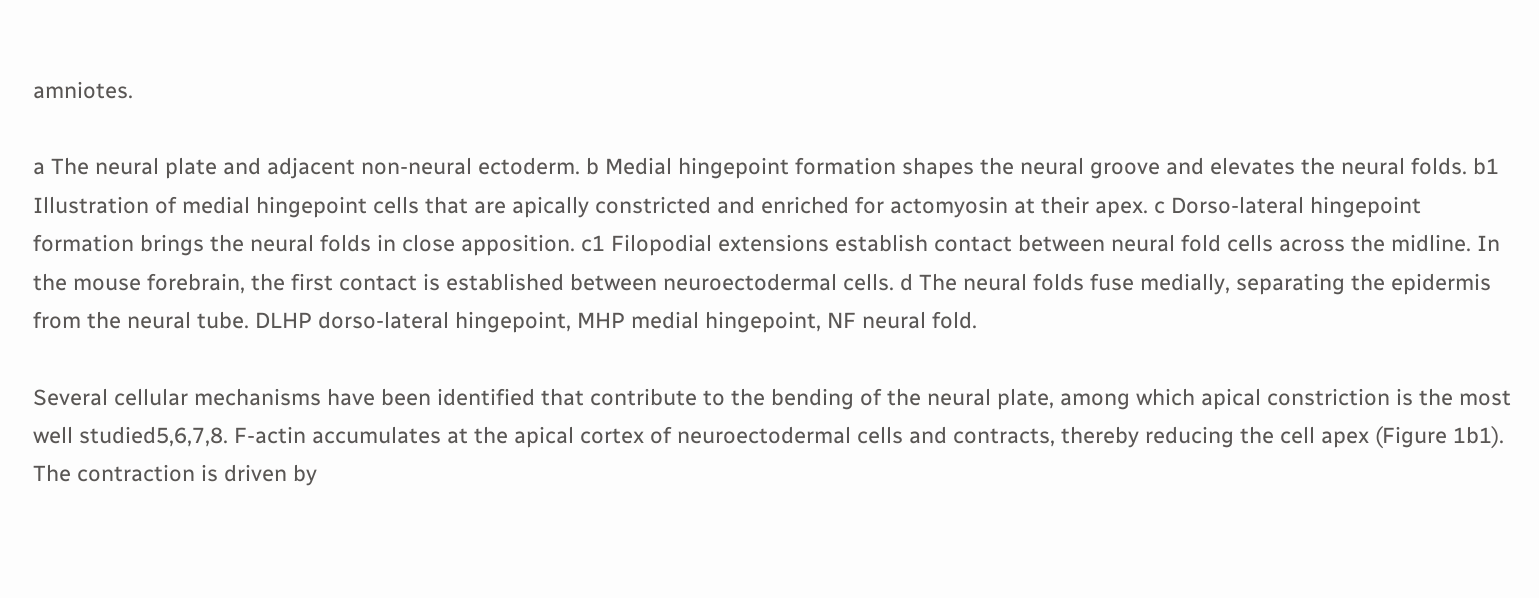amniotes.

a The neural plate and adjacent non-neural ectoderm. b Medial hingepoint formation shapes the neural groove and elevates the neural folds. b1 Illustration of medial hingepoint cells that are apically constricted and enriched for actomyosin at their apex. c Dorso-lateral hingepoint formation brings the neural folds in close apposition. c1 Filopodial extensions establish contact between neural fold cells across the midline. In the mouse forebrain, the first contact is established between neuroectodermal cells. d The neural folds fuse medially, separating the epidermis from the neural tube. DLHP dorso-lateral hingepoint, MHP medial hingepoint, NF neural fold.

Several cellular mechanisms have been identified that contribute to the bending of the neural plate, among which apical constriction is the most well studied5,6,7,8. F-actin accumulates at the apical cortex of neuroectodermal cells and contracts, thereby reducing the cell apex (Figure 1b1). The contraction is driven by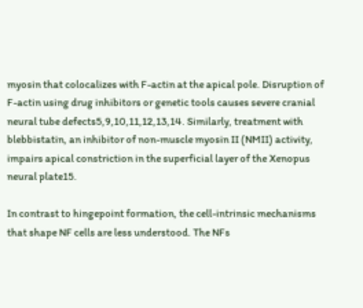myosin that colocalizes with F-actin at the apical pole. Disruption of F-actin using drug inhibitors or genetic tools causes severe cranial neural tube defects5,9,10,11,12,13,14. Similarly, treatment with blebbistatin, an inhibitor of non-muscle myosin II (NMII) activity, impairs apical constriction in the superficial layer of the Xenopus neural plate15.

In contrast to hingepoint formation, the cell-intrinsic mechanisms that shape NF cells are less understood. The NFs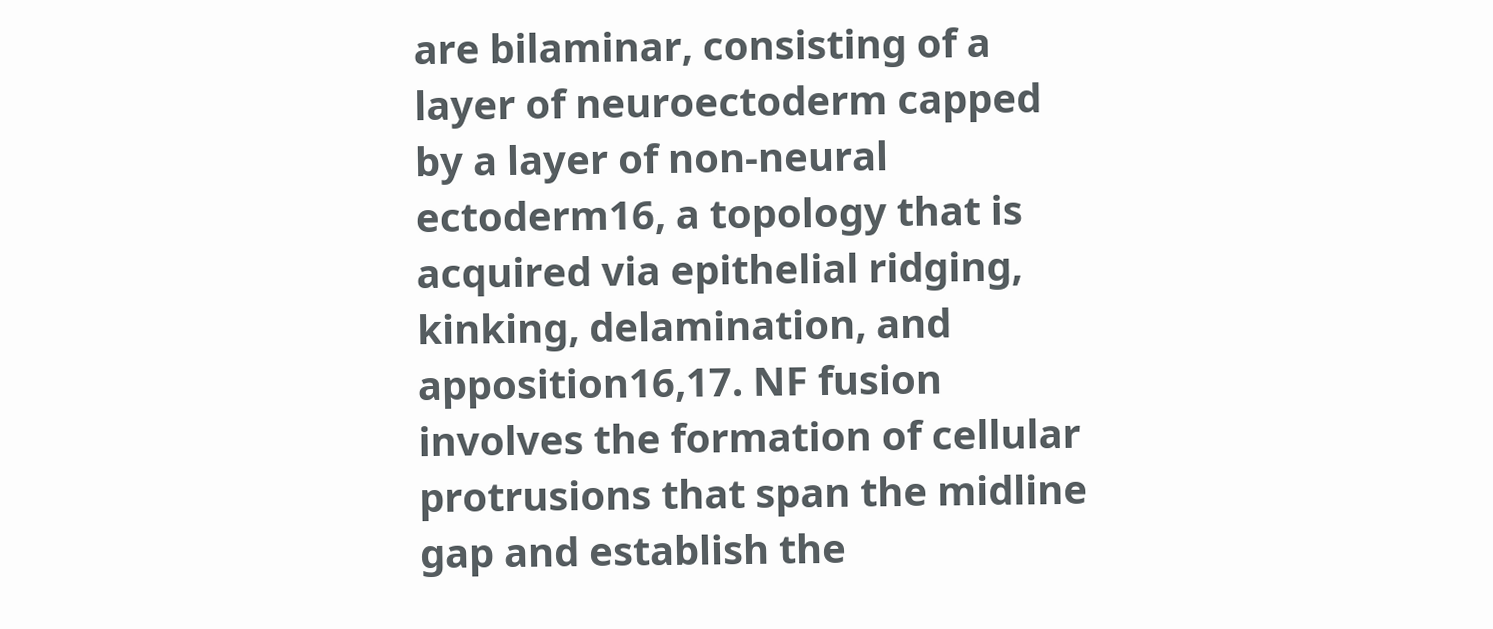are bilaminar, consisting of a layer of neuroectoderm capped by a layer of non-neural ectoderm16, a topology that is acquired via epithelial ridging, kinking, delamination, and apposition16,17. NF fusion involves the formation of cellular protrusions that span the midline gap and establish the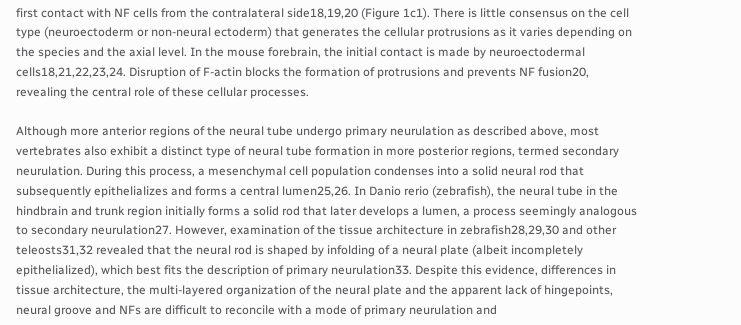first contact with NF cells from the contralateral side18,19,20 (Figure 1c1). There is little consensus on the cell type (neuroectoderm or non-neural ectoderm) that generates the cellular protrusions as it varies depending on the species and the axial level. In the mouse forebrain, the initial contact is made by neuroectodermal cells18,21,22,23,24. Disruption of F-actin blocks the formation of protrusions and prevents NF fusion20, revealing the central role of these cellular processes.

Although more anterior regions of the neural tube undergo primary neurulation as described above, most vertebrates also exhibit a distinct type of neural tube formation in more posterior regions, termed secondary neurulation. During this process, a mesenchymal cell population condenses into a solid neural rod that subsequently epithelializes and forms a central lumen25,26. In Danio rerio (zebrafish), the neural tube in the hindbrain and trunk region initially forms a solid rod that later develops a lumen, a process seemingly analogous to secondary neurulation27. However, examination of the tissue architecture in zebrafish28,29,30 and other teleosts31,32 revealed that the neural rod is shaped by infolding of a neural plate (albeit incompletely epithelialized), which best fits the description of primary neurulation33. Despite this evidence, differences in tissue architecture, the multi-layered organization of the neural plate and the apparent lack of hingepoints, neural groove and NFs are difficult to reconcile with a mode of primary neurulation and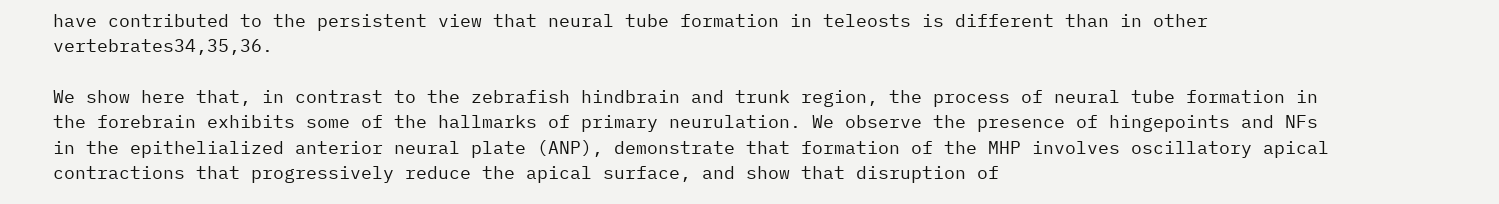have contributed to the persistent view that neural tube formation in teleosts is different than in other vertebrates34,35,36.

We show here that, in contrast to the zebrafish hindbrain and trunk region, the process of neural tube formation in the forebrain exhibits some of the hallmarks of primary neurulation. We observe the presence of hingepoints and NFs in the epithelialized anterior neural plate (ANP), demonstrate that formation of the MHP involves oscillatory apical contractions that progressively reduce the apical surface, and show that disruption of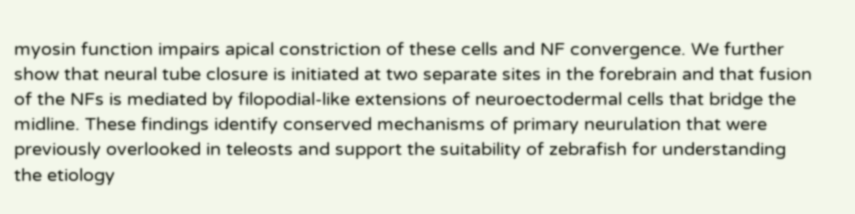myosin function impairs apical constriction of these cells and NF convergence. We further show that neural tube closure is initiated at two separate sites in the forebrain and that fusion of the NFs is mediated by filopodial-like extensions of neuroectodermal cells that bridge the midline. These findings identify conserved mechanisms of primary neurulation that were previously overlooked in teleosts and support the suitability of zebrafish for understanding the etiology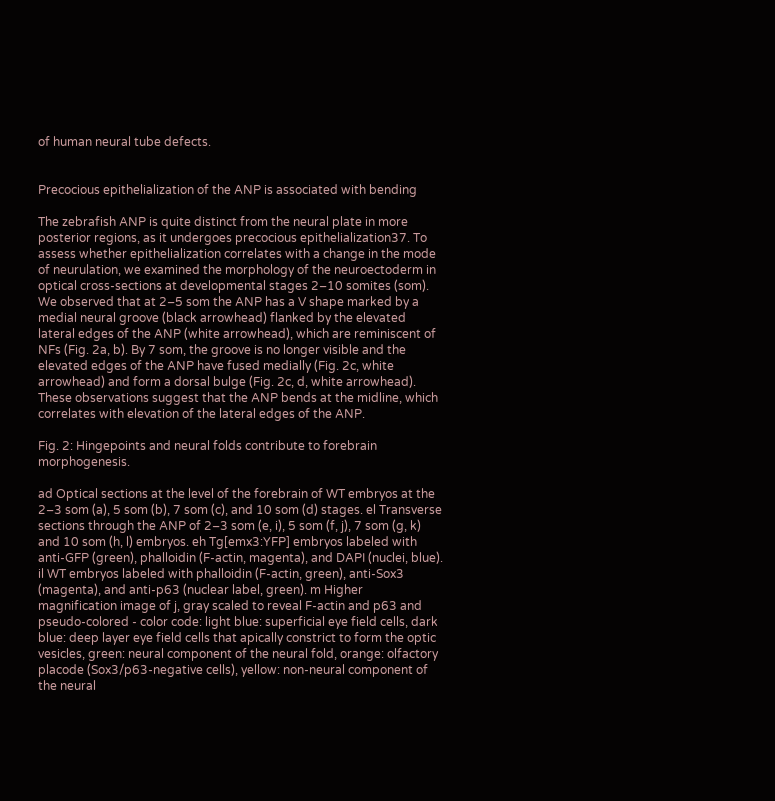of human neural tube defects.


Precocious epithelialization of the ANP is associated with bending

The zebrafish ANP is quite distinct from the neural plate in more posterior regions, as it undergoes precocious epithelialization37. To assess whether epithelialization correlates with a change in the mode of neurulation, we examined the morphology of the neuroectoderm in optical cross-sections at developmental stages 2–10 somites (som). We observed that at 2–5 som the ANP has a V shape marked by a medial neural groove (black arrowhead) flanked by the elevated lateral edges of the ANP (white arrowhead), which are reminiscent of NFs (Fig. 2a, b). By 7 som, the groove is no longer visible and the elevated edges of the ANP have fused medially (Fig. 2c, white arrowhead) and form a dorsal bulge (Fig. 2c, d, white arrowhead). These observations suggest that the ANP bends at the midline, which correlates with elevation of the lateral edges of the ANP.

Fig. 2: Hingepoints and neural folds contribute to forebrain morphogenesis.

ad Optical sections at the level of the forebrain of WT embryos at the 2–3 som (a), 5 som (b), 7 som (c), and 10 som (d) stages. el Transverse sections through the ANP of 2–3 som (e, i), 5 som (f, j), 7 som (g, k) and 10 som (h, l) embryos. eh Tg[emx3:YFP] embryos labeled with anti-GFP (green), phalloidin (F-actin, magenta), and DAPI (nuclei, blue). il WT embryos labeled with phalloidin (F-actin, green), anti-Sox3 (magenta), and anti-p63 (nuclear label, green). m Higher magnification image of j, gray scaled to reveal F-actin and p63 and pseudo-colored - color code: light blue: superficial eye field cells, dark blue: deep layer eye field cells that apically constrict to form the optic vesicles, green: neural component of the neural fold, orange: olfactory placode (Sox3/p63-negative cells), yellow: non-neural component of the neural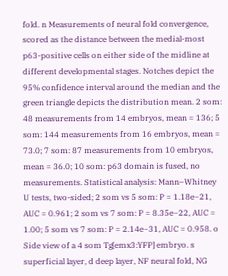fold. n Measurements of neural fold convergence, scored as the distance between the medial-most p63-positive cells on either side of the midline at different developmental stages. Notches depict the 95% confidence interval around the median and the green triangle depicts the distribution mean. 2 som: 48 measurements from 14 embryos, mean = 136; 5 som: 144 measurements from 16 embryos, mean = 73.0; 7 som: 87 measurements from 10 embryos, mean = 36.0; 10 som: p63 domain is fused, no measurements. Statistical analysis: Mann–Whitney U tests, two-sided; 2 som vs 5 som: P = 1.18e−21, AUC = 0.961; 2 som vs 7 som: P = 8.35e−22, AUC = 1.00; 5 som vs 7 som: P = 2.14e−31, AUC = 0.958. o Side view of a 4 som Tg[emx3:YFP] embryo. s superficial layer, d deep layer, NF neural fold, NG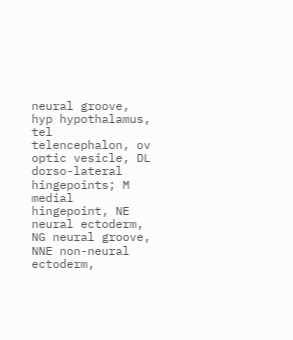neural groove, hyp hypothalamus, tel telencephalon, ov optic vesicle, DL dorso-lateral hingepoints; M medial hingepoint, NE neural ectoderm, NG neural groove, NNE non-neural ectoderm,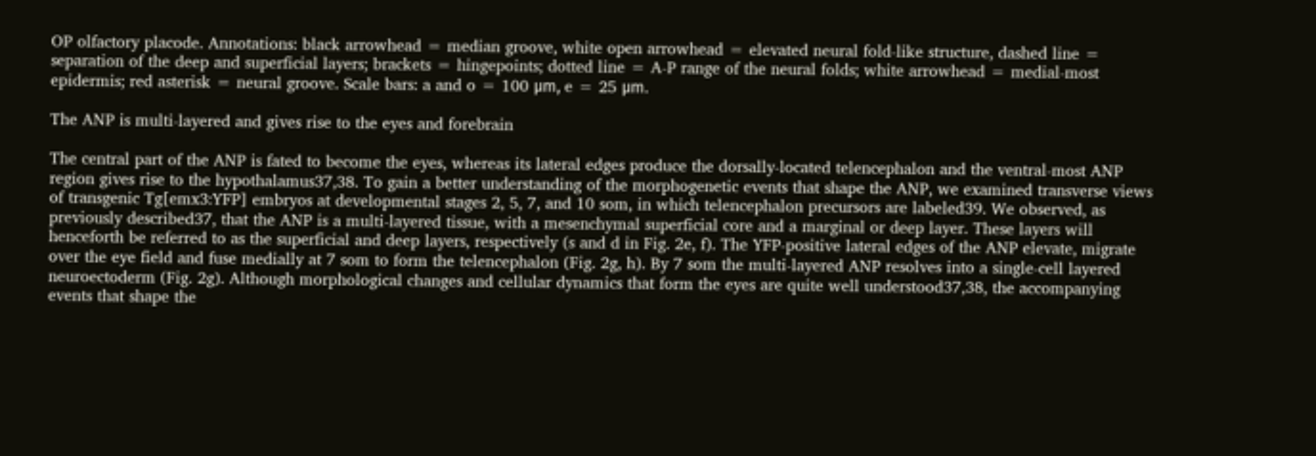OP olfactory placode. Annotations: black arrowhead = median groove, white open arrowhead = elevated neural fold-like structure, dashed line = separation of the deep and superficial layers; brackets = hingepoints; dotted line = A-P range of the neural folds; white arrowhead = medial-most epidermis; red asterisk = neural groove. Scale bars: a and o = 100 μm, e = 25 μm.

The ANP is multi-layered and gives rise to the eyes and forebrain

The central part of the ANP is fated to become the eyes, whereas its lateral edges produce the dorsally-located telencephalon and the ventral-most ANP region gives rise to the hypothalamus37,38. To gain a better understanding of the morphogenetic events that shape the ANP, we examined transverse views of transgenic Tg[emx3:YFP] embryos at developmental stages 2, 5, 7, and 10 som, in which telencephalon precursors are labeled39. We observed, as previously described37, that the ANP is a multi-layered tissue, with a mesenchymal superficial core and a marginal or deep layer. These layers will henceforth be referred to as the superficial and deep layers, respectively (s and d in Fig. 2e, f). The YFP-positive lateral edges of the ANP elevate, migrate over the eye field and fuse medially at 7 som to form the telencephalon (Fig. 2g, h). By 7 som the multi-layered ANP resolves into a single-cell layered neuroectoderm (Fig. 2g). Although morphological changes and cellular dynamics that form the eyes are quite well understood37,38, the accompanying events that shape the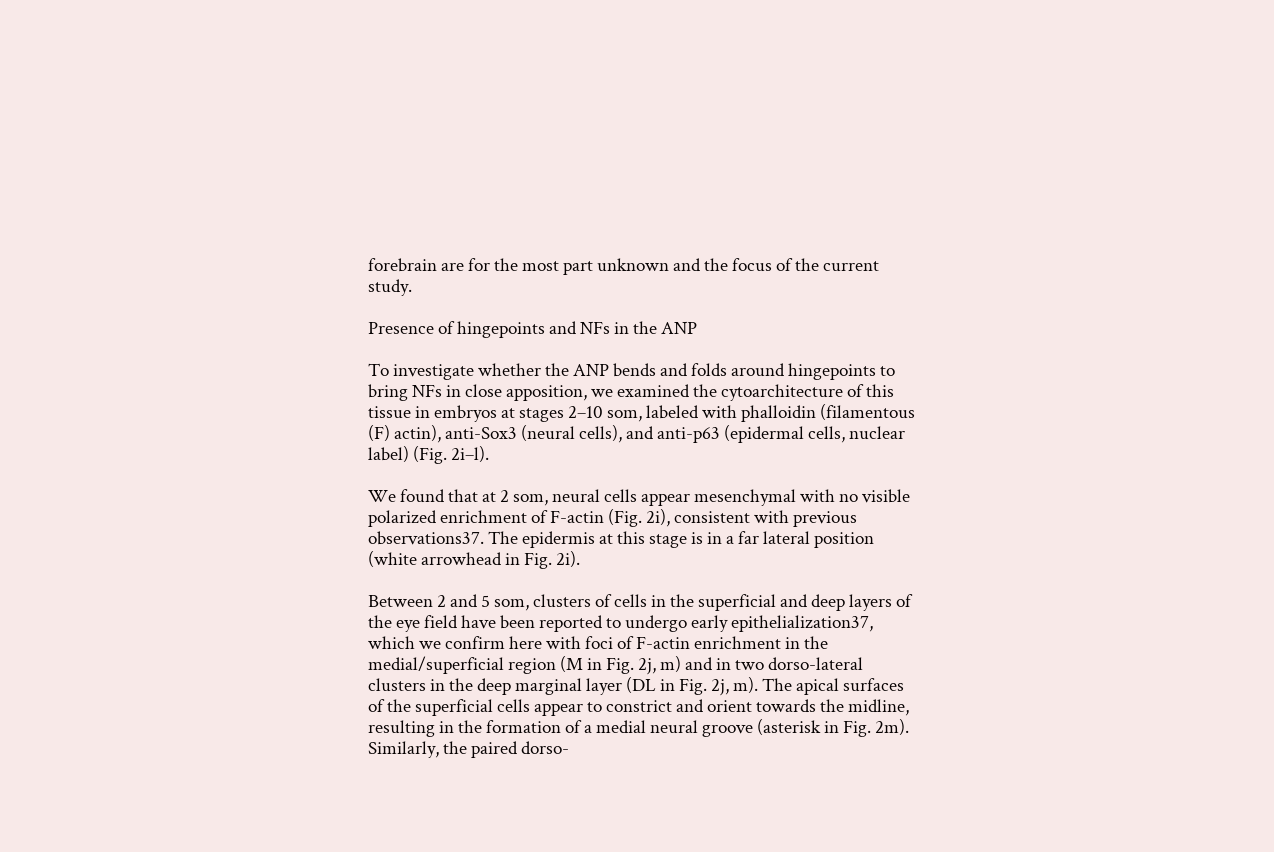forebrain are for the most part unknown and the focus of the current study.

Presence of hingepoints and NFs in the ANP

To investigate whether the ANP bends and folds around hingepoints to bring NFs in close apposition, we examined the cytoarchitecture of this tissue in embryos at stages 2–10 som, labeled with phalloidin (filamentous (F) actin), anti-Sox3 (neural cells), and anti-p63 (epidermal cells, nuclear label) (Fig. 2i–l).

We found that at 2 som, neural cells appear mesenchymal with no visible polarized enrichment of F-actin (Fig. 2i), consistent with previous observations37. The epidermis at this stage is in a far lateral position (white arrowhead in Fig. 2i).

Between 2 and 5 som, clusters of cells in the superficial and deep layers of the eye field have been reported to undergo early epithelialization37, which we confirm here with foci of F-actin enrichment in the medial/superficial region (M in Fig. 2j, m) and in two dorso-lateral clusters in the deep marginal layer (DL in Fig. 2j, m). The apical surfaces of the superficial cells appear to constrict and orient towards the midline, resulting in the formation of a medial neural groove (asterisk in Fig. 2m). Similarly, the paired dorso-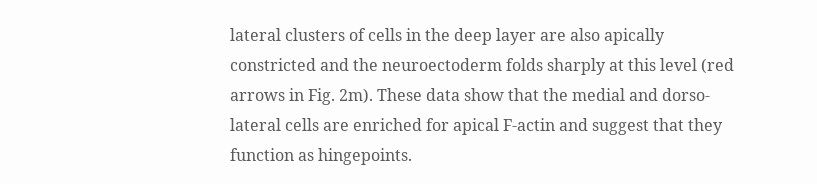lateral clusters of cells in the deep layer are also apically constricted and the neuroectoderm folds sharply at this level (red arrows in Fig. 2m). These data show that the medial and dorso-lateral cells are enriched for apical F-actin and suggest that they function as hingepoints.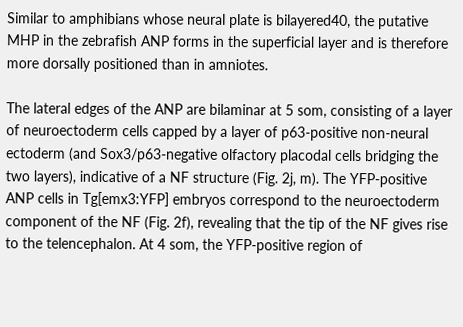Similar to amphibians whose neural plate is bilayered40, the putative MHP in the zebrafish ANP forms in the superficial layer and is therefore more dorsally positioned than in amniotes.

The lateral edges of the ANP are bilaminar at 5 som, consisting of a layer of neuroectoderm cells capped by a layer of p63-positive non-neural ectoderm (and Sox3/p63-negative olfactory placodal cells bridging the two layers), indicative of a NF structure (Fig. 2j, m). The YFP-positive ANP cells in Tg[emx3:YFP] embryos correspond to the neuroectoderm component of the NF (Fig. 2f), revealing that the tip of the NF gives rise to the telencephalon. At 4 som, the YFP-positive region of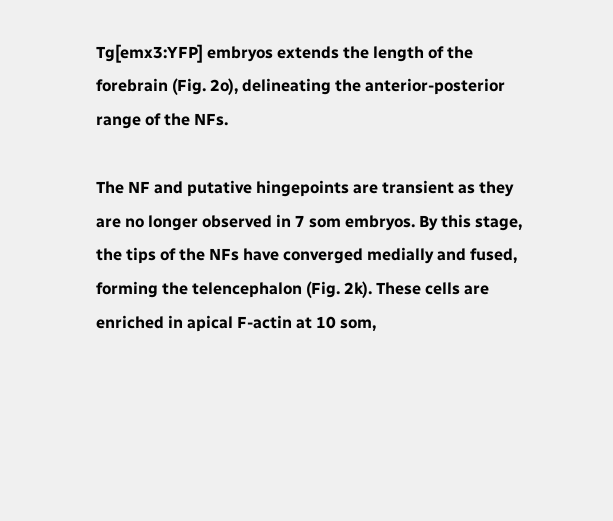Tg[emx3:YFP] embryos extends the length of the forebrain (Fig. 2o), delineating the anterior-posterior range of the NFs.

The NF and putative hingepoints are transient as they are no longer observed in 7 som embryos. By this stage, the tips of the NFs have converged medially and fused, forming the telencephalon (Fig. 2k). These cells are enriched in apical F-actin at 10 som,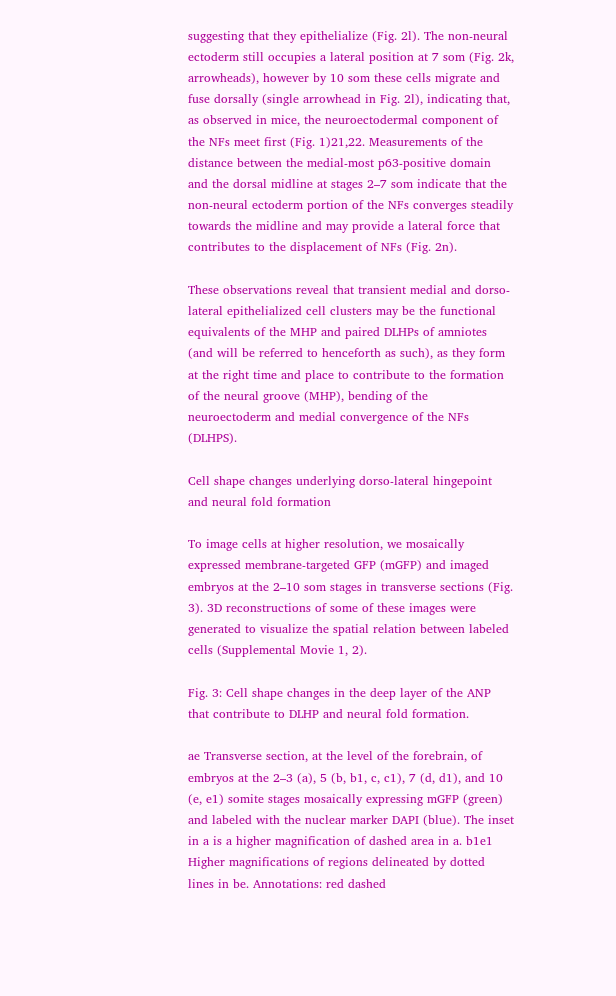suggesting that they epithelialize (Fig. 2l). The non-neural ectoderm still occupies a lateral position at 7 som (Fig. 2k, arrowheads), however by 10 som these cells migrate and fuse dorsally (single arrowhead in Fig. 2l), indicating that, as observed in mice, the neuroectodermal component of the NFs meet first (Fig. 1)21,22. Measurements of the distance between the medial-most p63-positive domain and the dorsal midline at stages 2–7 som indicate that the non-neural ectoderm portion of the NFs converges steadily towards the midline and may provide a lateral force that contributes to the displacement of NFs (Fig. 2n).

These observations reveal that transient medial and dorso-lateral epithelialized cell clusters may be the functional equivalents of the MHP and paired DLHPs of amniotes (and will be referred to henceforth as such), as they form at the right time and place to contribute to the formation of the neural groove (MHP), bending of the neuroectoderm and medial convergence of the NFs (DLHPS).

Cell shape changes underlying dorso-lateral hingepoint and neural fold formation

To image cells at higher resolution, we mosaically expressed membrane-targeted GFP (mGFP) and imaged embryos at the 2–10 som stages in transverse sections (Fig. 3). 3D reconstructions of some of these images were generated to visualize the spatial relation between labeled cells (Supplemental Movie 1, 2).

Fig. 3: Cell shape changes in the deep layer of the ANP that contribute to DLHP and neural fold formation.

ae Transverse section, at the level of the forebrain, of embryos at the 2–3 (a), 5 (b, b1, c, c1), 7 (d, d1), and 10 (e, e1) somite stages mosaically expressing mGFP (green) and labeled with the nuclear marker DAPI (blue). The inset in a is a higher magnification of dashed area in a. b1e1 Higher magnifications of regions delineated by dotted lines in be. Annotations: red dashed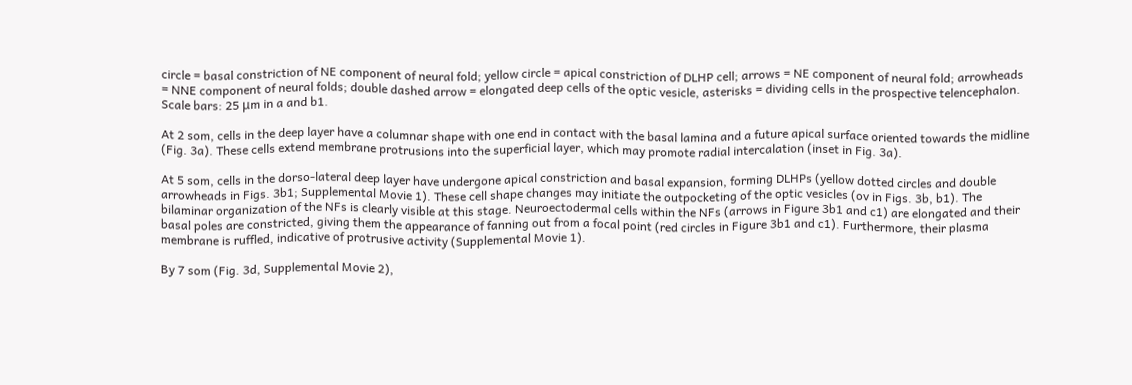circle = basal constriction of NE component of neural fold; yellow circle = apical constriction of DLHP cell; arrows = NE component of neural fold; arrowheads = NNE component of neural folds; double dashed arrow = elongated deep cells of the optic vesicle, asterisks = dividing cells in the prospective telencephalon. Scale bars: 25 μm in a and b1.

At 2 som, cells in the deep layer have a columnar shape with one end in contact with the basal lamina and a future apical surface oriented towards the midline (Fig. 3a). These cells extend membrane protrusions into the superficial layer, which may promote radial intercalation (inset in Fig. 3a).

At 5 som, cells in the dorso-lateral deep layer have undergone apical constriction and basal expansion, forming DLHPs (yellow dotted circles and double arrowheads in Figs. 3b1; Supplemental Movie 1). These cell shape changes may initiate the outpocketing of the optic vesicles (ov in Figs. 3b, b1). The bilaminar organization of the NFs is clearly visible at this stage. Neuroectodermal cells within the NFs (arrows in Figure 3b1 and c1) are elongated and their basal poles are constricted, giving them the appearance of fanning out from a focal point (red circles in Figure 3b1 and c1). Furthermore, their plasma membrane is ruffled, indicative of protrusive activity (Supplemental Movie 1).

By 7 som (Fig. 3d, Supplemental Movie 2),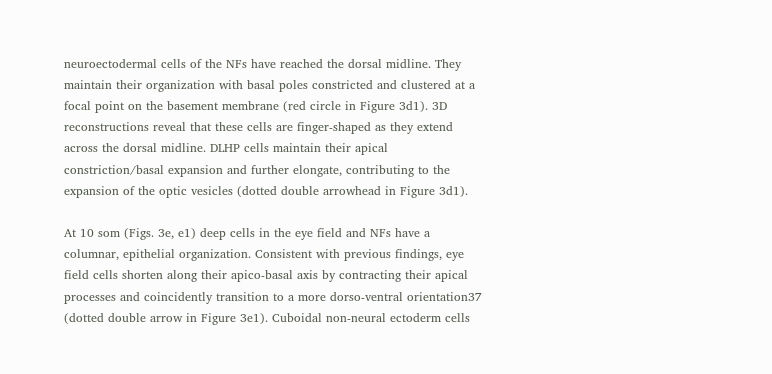neuroectodermal cells of the NFs have reached the dorsal midline. They maintain their organization with basal poles constricted and clustered at a focal point on the basement membrane (red circle in Figure 3d1). 3D reconstructions reveal that these cells are finger-shaped as they extend across the dorsal midline. DLHP cells maintain their apical constriction/basal expansion and further elongate, contributing to the expansion of the optic vesicles (dotted double arrowhead in Figure 3d1).

At 10 som (Figs. 3e, e1) deep cells in the eye field and NFs have a columnar, epithelial organization. Consistent with previous findings, eye field cells shorten along their apico-basal axis by contracting their apical processes and coincidently transition to a more dorso-ventral orientation37 (dotted double arrow in Figure 3e1). Cuboidal non-neural ectoderm cells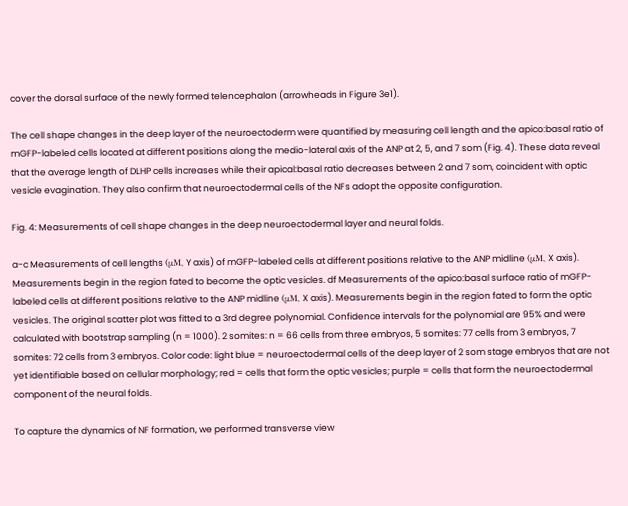cover the dorsal surface of the newly formed telencephalon (arrowheads in Figure 3e1).

The cell shape changes in the deep layer of the neuroectoderm were quantified by measuring cell length and the apico:basal ratio of mGFP-labeled cells located at different positions along the medio-lateral axis of the ANP at 2, 5, and 7 som (Fig. 4). These data reveal that the average length of DLHP cells increases while their apical:basal ratio decreases between 2 and 7 som, coincident with optic vesicle evagination. They also confirm that neuroectodermal cells of the NFs adopt the opposite configuration.

Fig. 4: Measurements of cell shape changes in the deep neuroectodermal layer and neural folds.

a-c Measurements of cell lengths (μM, Y axis) of mGFP-labeled cells at different positions relative to the ANP midline (μM, X axis). Measurements begin in the region fated to become the optic vesicles. df Measurements of the apico:basal surface ratio of mGFP-labeled cells at different positions relative to the ANP midline (μM, X axis). Measurements begin in the region fated to form the optic vesicles. The original scatter plot was fitted to a 3rd degree polynomial. Confidence intervals for the polynomial are 95% and were calculated with bootstrap sampling (n = 1000). 2 somites: n = 66 cells from three embryos, 5 somites: 77 cells from 3 embryos, 7 somites: 72 cells from 3 embryos. Color code: light blue = neuroectodermal cells of the deep layer of 2 som stage embryos that are not yet identifiable based on cellular morphology; red = cells that form the optic vesicles; purple = cells that form the neuroectodermal component of the neural folds.

To capture the dynamics of NF formation, we performed transverse view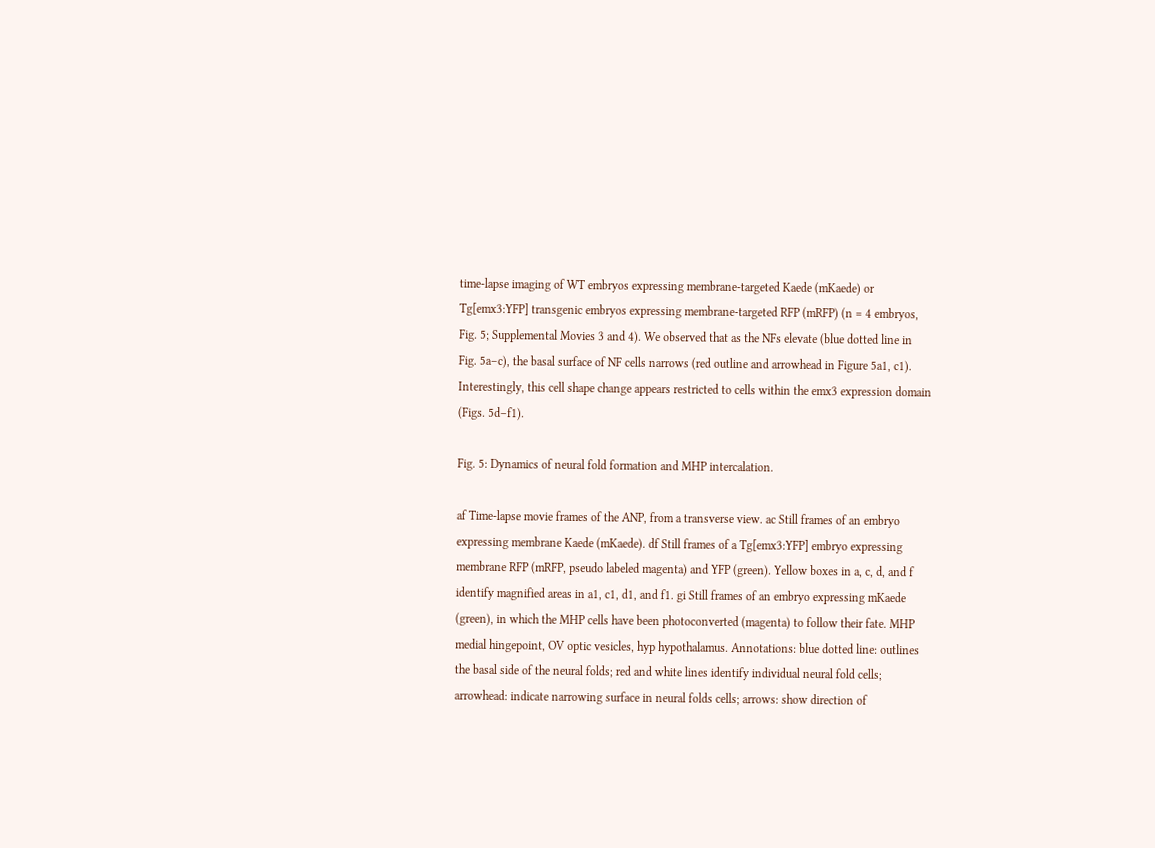time-lapse imaging of WT embryos expressing membrane-targeted Kaede (mKaede) or Tg[emx3:YFP] transgenic embryos expressing membrane-targeted RFP (mRFP) (n = 4 embryos, Fig. 5; Supplemental Movies 3 and 4). We observed that as the NFs elevate (blue dotted line in Fig. 5a–c), the basal surface of NF cells narrows (red outline and arrowhead in Figure 5a1, c1). Interestingly, this cell shape change appears restricted to cells within the emx3 expression domain (Figs. 5d–f1).

Fig. 5: Dynamics of neural fold formation and MHP intercalation.

af Time-lapse movie frames of the ANP, from a transverse view. ac Still frames of an embryo expressing membrane Kaede (mKaede). df Still frames of a Tg[emx3:YFP] embryo expressing membrane RFP (mRFP, pseudo labeled magenta) and YFP (green). Yellow boxes in a, c, d, and f identify magnified areas in a1, c1, d1, and f1. gi Still frames of an embryo expressing mKaede (green), in which the MHP cells have been photoconverted (magenta) to follow their fate. MHP medial hingepoint, OV optic vesicles, hyp hypothalamus. Annotations: blue dotted line: outlines the basal side of the neural folds; red and white lines identify individual neural fold cells; arrowhead: indicate narrowing surface in neural folds cells; arrows: show direction of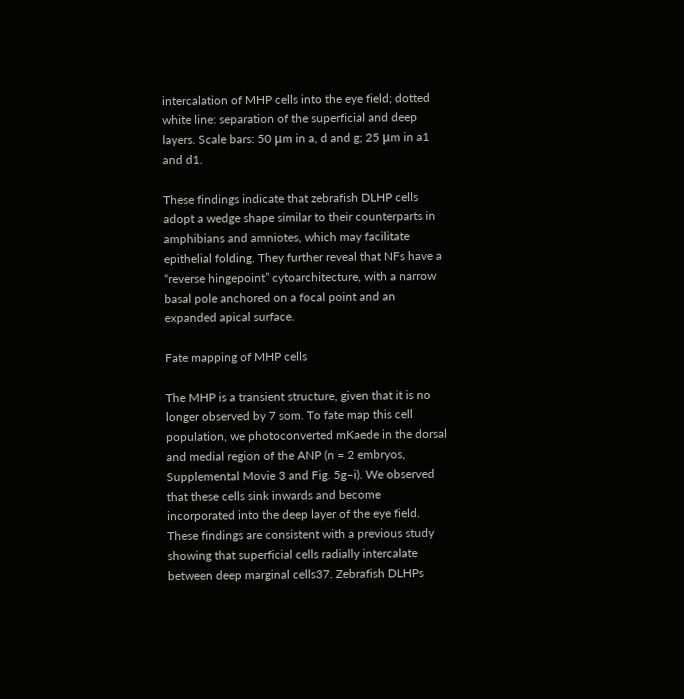intercalation of MHP cells into the eye field; dotted white line: separation of the superficial and deep layers. Scale bars: 50 μm in a, d and g; 25 μm in a1 and d1.

These findings indicate that zebrafish DLHP cells adopt a wedge shape similar to their counterparts in amphibians and amniotes, which may facilitate epithelial folding. They further reveal that NFs have a “reverse hingepoint” cytoarchitecture, with a narrow basal pole anchored on a focal point and an expanded apical surface.

Fate mapping of MHP cells

The MHP is a transient structure, given that it is no longer observed by 7 som. To fate map this cell population, we photoconverted mKaede in the dorsal and medial region of the ANP (n = 2 embryos, Supplemental Movie 3 and Fig. 5g–i). We observed that these cells sink inwards and become incorporated into the deep layer of the eye field. These findings are consistent with a previous study showing that superficial cells radially intercalate between deep marginal cells37. Zebrafish DLHPs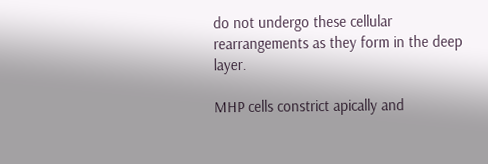do not undergo these cellular rearrangements as they form in the deep layer.

MHP cells constrict apically and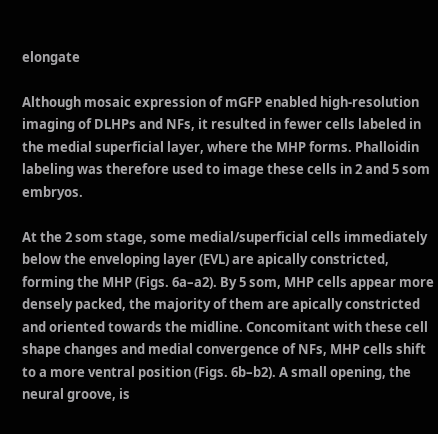elongate

Although mosaic expression of mGFP enabled high-resolution imaging of DLHPs and NFs, it resulted in fewer cells labeled in the medial superficial layer, where the MHP forms. Phalloidin labeling was therefore used to image these cells in 2 and 5 som embryos.

At the 2 som stage, some medial/superficial cells immediately below the enveloping layer (EVL) are apically constricted, forming the MHP (Figs. 6a–a2). By 5 som, MHP cells appear more densely packed, the majority of them are apically constricted and oriented towards the midline. Concomitant with these cell shape changes and medial convergence of NFs, MHP cells shift to a more ventral position (Figs. 6b–b2). A small opening, the neural groove, is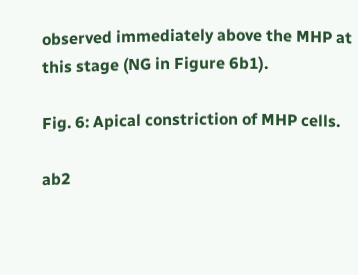observed immediately above the MHP at this stage (NG in Figure 6b1).

Fig. 6: Apical constriction of MHP cells.

ab2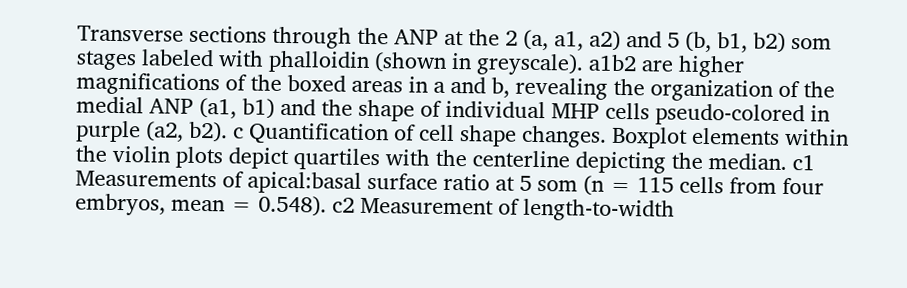Transverse sections through the ANP at the 2 (a, a1, a2) and 5 (b, b1, b2) som stages labeled with phalloidin (shown in greyscale). a1b2 are higher magnifications of the boxed areas in a and b, revealing the organization of the medial ANP (a1, b1) and the shape of individual MHP cells pseudo-colored in purple (a2, b2). c Quantification of cell shape changes. Boxplot elements within the violin plots depict quartiles with the centerline depicting the median. c1 Measurements of apical:basal surface ratio at 5 som (n = 115 cells from four embryos, mean = 0.548). c2 Measurement of length-to-width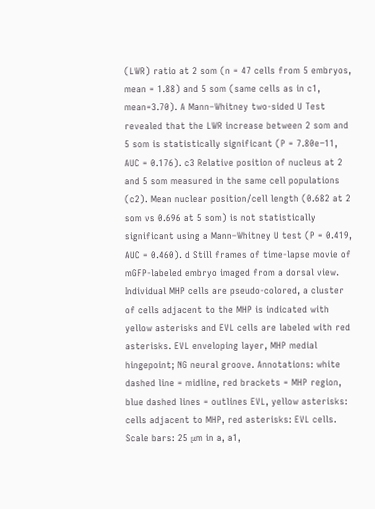(LWR) ratio at 2 som (n = 47 cells from 5 embryos, mean = 1.88) and 5 som (same cells as in c1, mean=3.70). A Mann–Whitney two-sided U Test revealed that the LWR increase between 2 som and 5 som is statistically significant (P = 7.80e−11, AUC = 0.176). c3 Relative position of nucleus at 2 and 5 som measured in the same cell populations (c2). Mean nuclear position/cell length (0.682 at 2 som vs 0.696 at 5 som) is not statistically significant using a Mann–Whitney U test (P = 0.419, AUC = 0.460). d Still frames of time-lapse movie of mGFP-labeled embryo imaged from a dorsal view. Individual MHP cells are pseudo-colored, a cluster of cells adjacent to the MHP is indicated with yellow asterisks and EVL cells are labeled with red asterisks. EVL enveloping layer, MHP medial hingepoint; NG neural groove. Annotations: white dashed line = midline, red brackets = MHP region, blue dashed lines = outlines EVL, yellow asterisks: cells adjacent to MHP, red asterisks: EVL cells. Scale bars: 25 μm in a, a1,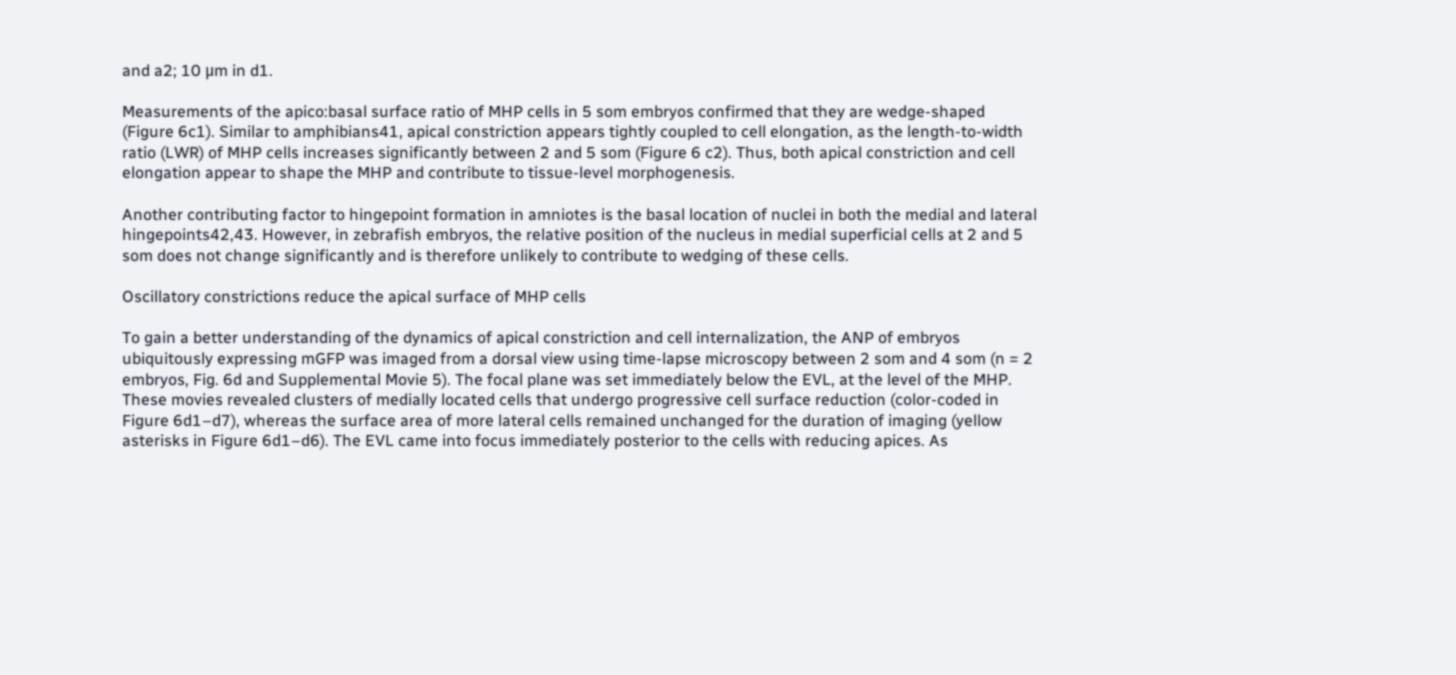and a2; 10 μm in d1.

Measurements of the apico:basal surface ratio of MHP cells in 5 som embryos confirmed that they are wedge-shaped (Figure 6c1). Similar to amphibians41, apical constriction appears tightly coupled to cell elongation, as the length-to-width ratio (LWR) of MHP cells increases significantly between 2 and 5 som (Figure 6 c2). Thus, both apical constriction and cell elongation appear to shape the MHP and contribute to tissue-level morphogenesis.

Another contributing factor to hingepoint formation in amniotes is the basal location of nuclei in both the medial and lateral hingepoints42,43. However, in zebrafish embryos, the relative position of the nucleus in medial superficial cells at 2 and 5 som does not change significantly and is therefore unlikely to contribute to wedging of these cells.

Oscillatory constrictions reduce the apical surface of MHP cells

To gain a better understanding of the dynamics of apical constriction and cell internalization, the ANP of embryos ubiquitously expressing mGFP was imaged from a dorsal view using time-lapse microscopy between 2 som and 4 som (n = 2 embryos, Fig. 6d and Supplemental Movie 5). The focal plane was set immediately below the EVL, at the level of the MHP. These movies revealed clusters of medially located cells that undergo progressive cell surface reduction (color-coded in Figure 6d1–d7), whereas the surface area of more lateral cells remained unchanged for the duration of imaging (yellow asterisks in Figure 6d1–d6). The EVL came into focus immediately posterior to the cells with reducing apices. As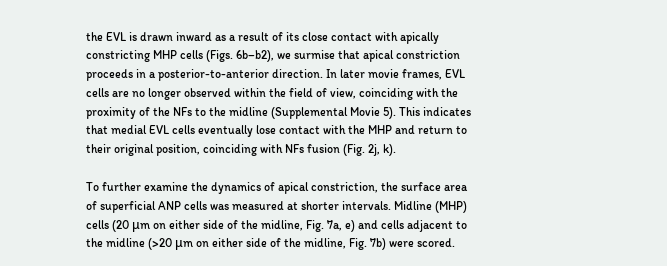the EVL is drawn inward as a result of its close contact with apically constricting MHP cells (Figs. 6b–b2), we surmise that apical constriction proceeds in a posterior-to-anterior direction. In later movie frames, EVL cells are no longer observed within the field of view, coinciding with the proximity of the NFs to the midline (Supplemental Movie 5). This indicates that medial EVL cells eventually lose contact with the MHP and return to their original position, coinciding with NFs fusion (Fig. 2j, k).

To further examine the dynamics of apical constriction, the surface area of superficial ANP cells was measured at shorter intervals. Midline (MHP) cells (20 μm on either side of the midline, Fig. 7a, e) and cells adjacent to the midline (>20 μm on either side of the midline, Fig. 7b) were scored.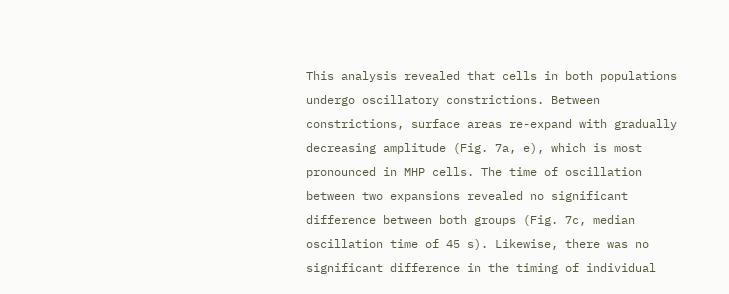This analysis revealed that cells in both populations undergo oscillatory constrictions. Between constrictions, surface areas re-expand with gradually decreasing amplitude (Fig. 7a, e), which is most pronounced in MHP cells. The time of oscillation between two expansions revealed no significant difference between both groups (Fig. 7c, median oscillation time of 45 s). Likewise, there was no significant difference in the timing of individual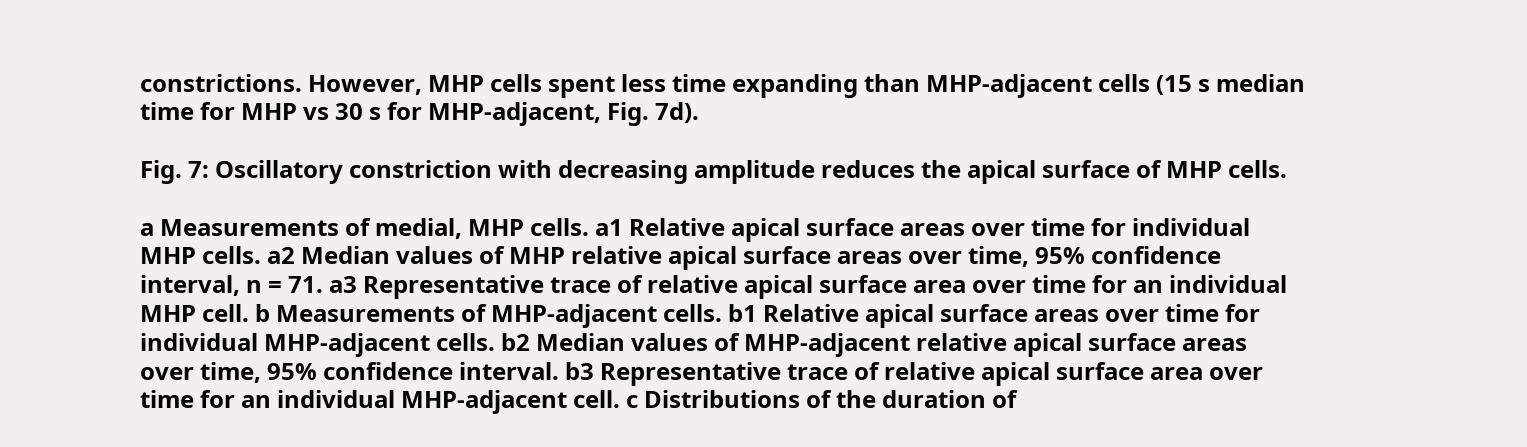constrictions. However, MHP cells spent less time expanding than MHP-adjacent cells (15 s median time for MHP vs 30 s for MHP-adjacent, Fig. 7d).

Fig. 7: Oscillatory constriction with decreasing amplitude reduces the apical surface of MHP cells.

a Measurements of medial, MHP cells. a1 Relative apical surface areas over time for individual MHP cells. a2 Median values of MHP relative apical surface areas over time, 95% confidence interval, n = 71. a3 Representative trace of relative apical surface area over time for an individual MHP cell. b Measurements of MHP-adjacent cells. b1 Relative apical surface areas over time for individual MHP-adjacent cells. b2 Median values of MHP-adjacent relative apical surface areas over time, 95% confidence interval. b3 Representative trace of relative apical surface area over time for an individual MHP-adjacent cell. c Distributions of the duration of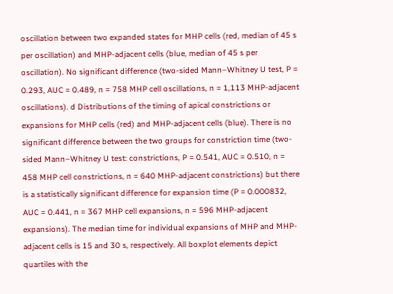oscillation between two expanded states for MHP cells (red, median of 45 s per oscillation) and MHP-adjacent cells (blue, median of 45 s per oscillation). No significant difference (two-sided Mann–Whitney U test, P = 0.293, AUC = 0.489, n = 758 MHP cell oscillations, n = 1,113 MHP-adjacent oscillations). d Distributions of the timing of apical constrictions or expansions for MHP cells (red) and MHP-adjacent cells (blue). There is no significant difference between the two groups for constriction time (two-sided Mann–Whitney U test: constrictions, P = 0.541, AUC = 0.510, n = 458 MHP cell constrictions, n = 640 MHP-adjacent constrictions) but there is a statistically significant difference for expansion time (P = 0.000832, AUC = 0.441, n = 367 MHP cell expansions, n = 596 MHP-adjacent expansions). The median time for individual expansions of MHP and MHP-adjacent cells is 15 and 30 s, respectively. All boxplot elements depict quartiles with the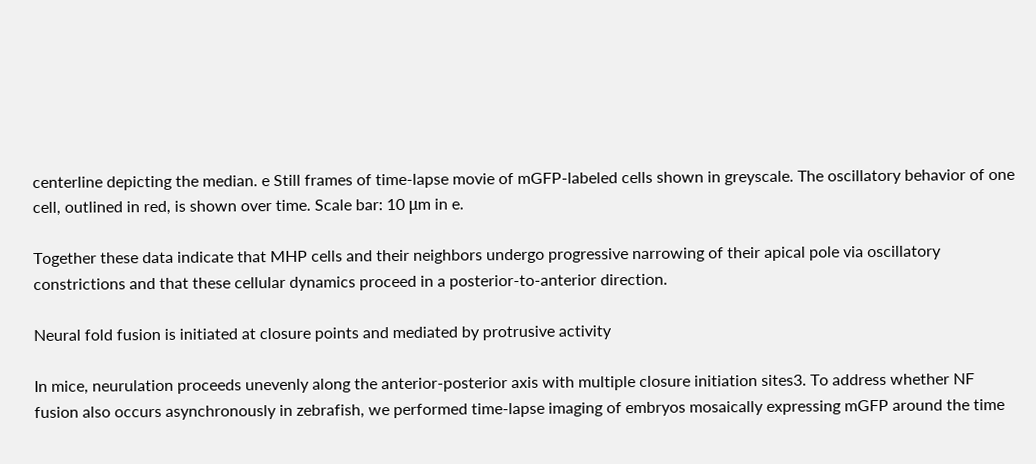centerline depicting the median. e Still frames of time-lapse movie of mGFP-labeled cells shown in greyscale. The oscillatory behavior of one cell, outlined in red, is shown over time. Scale bar: 10 μm in e.

Together these data indicate that MHP cells and their neighbors undergo progressive narrowing of their apical pole via oscillatory constrictions and that these cellular dynamics proceed in a posterior-to-anterior direction.

Neural fold fusion is initiated at closure points and mediated by protrusive activity

In mice, neurulation proceeds unevenly along the anterior-posterior axis with multiple closure initiation sites3. To address whether NF fusion also occurs asynchronously in zebrafish, we performed time-lapse imaging of embryos mosaically expressing mGFP around the time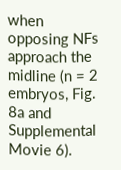when opposing NFs approach the midline (n = 2 embryos, Fig. 8a and Supplemental Movie 6).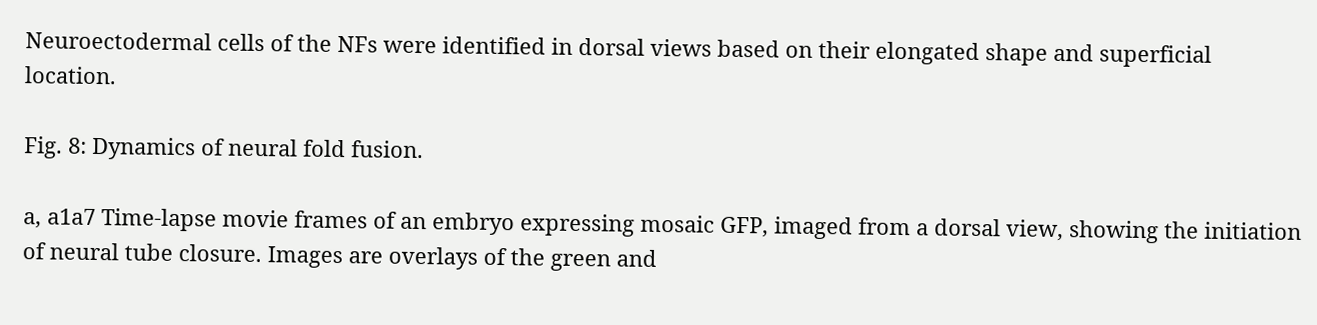Neuroectodermal cells of the NFs were identified in dorsal views based on their elongated shape and superficial location.

Fig. 8: Dynamics of neural fold fusion.

a, a1a7 Time-lapse movie frames of an embryo expressing mosaic GFP, imaged from a dorsal view, showing the initiation of neural tube closure. Images are overlays of the green and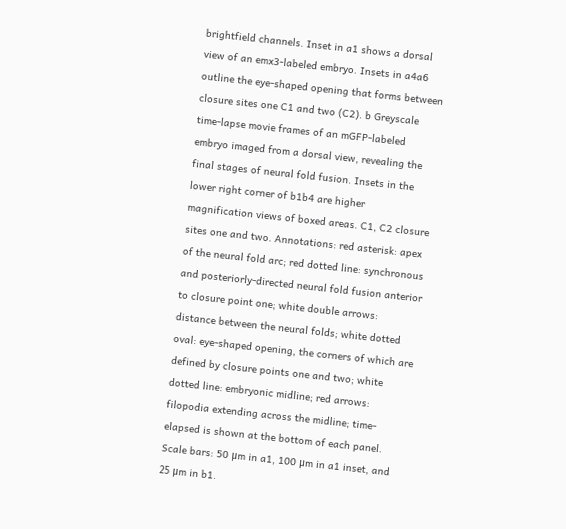brightfield channels. Inset in a1 shows a dorsal view of an emx3-labeled embryo. Insets in a4a6 outline the eye-shaped opening that forms between closure sites one C1 and two (C2). b Greyscale time-lapse movie frames of an mGFP-labeled embryo imaged from a dorsal view, revealing the final stages of neural fold fusion. Insets in the lower right corner of b1b4 are higher magnification views of boxed areas. C1, C2 closure sites one and two. Annotations: red asterisk: apex of the neural fold arc; red dotted line: synchronous and posteriorly-directed neural fold fusion anterior to closure point one; white double arrows: distance between the neural folds; white dotted oval: eye-shaped opening, the corners of which are defined by closure points one and two; white dotted line: embryonic midline; red arrows: filopodia extending across the midline; time-elapsed is shown at the bottom of each panel. Scale bars: 50 μm in a1, 100 μm in a1 inset, and 25 μm in b1.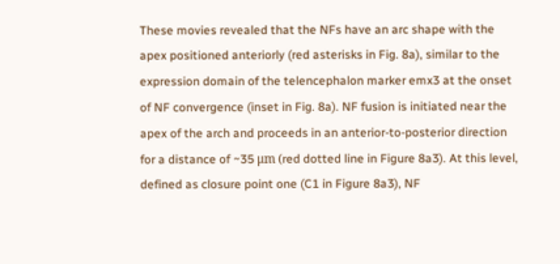These movies revealed that the NFs have an arc shape with the apex positioned anteriorly (red asterisks in Fig. 8a), similar to the expression domain of the telencephalon marker emx3 at the onset of NF convergence (inset in Fig. 8a). NF fusion is initiated near the apex of the arch and proceeds in an anterior-to-posterior direction for a distance of ~35 μm (red dotted line in Figure 8a3). At this level, defined as closure point one (C1 in Figure 8a3), NF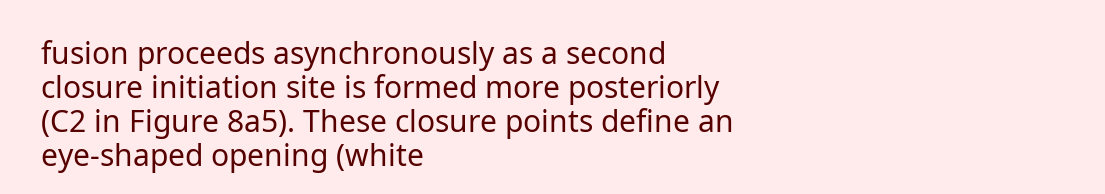fusion proceeds asynchronously as a second closure initiation site is formed more posteriorly (C2 in Figure 8a5). These closure points define an eye-shaped opening (white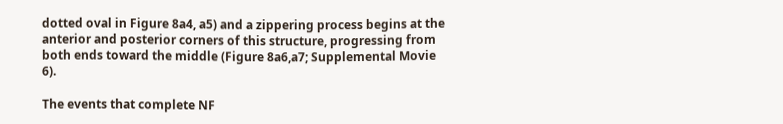dotted oval in Figure 8a4, a5) and a zippering process begins at the anterior and posterior corners of this structure, progressing from both ends toward the middle (Figure 8a6,a7; Supplemental Movie 6).

The events that complete NF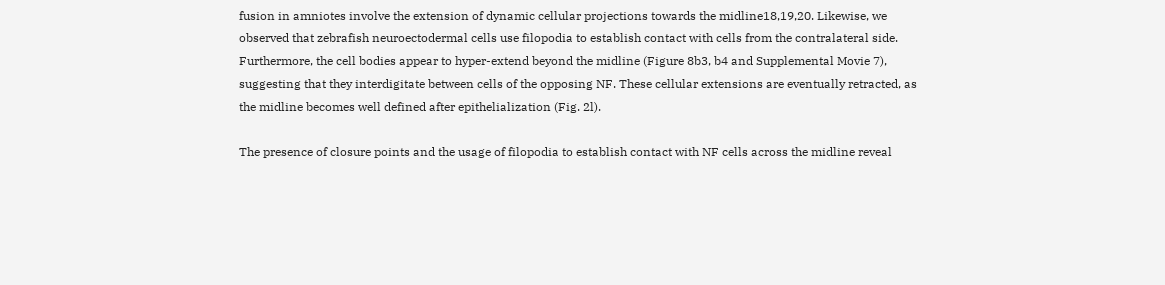fusion in amniotes involve the extension of dynamic cellular projections towards the midline18,19,20. Likewise, we observed that zebrafish neuroectodermal cells use filopodia to establish contact with cells from the contralateral side. Furthermore, the cell bodies appear to hyper-extend beyond the midline (Figure 8b3, b4 and Supplemental Movie 7), suggesting that they interdigitate between cells of the opposing NF. These cellular extensions are eventually retracted, as the midline becomes well defined after epithelialization (Fig. 2l).

The presence of closure points and the usage of filopodia to establish contact with NF cells across the midline reveal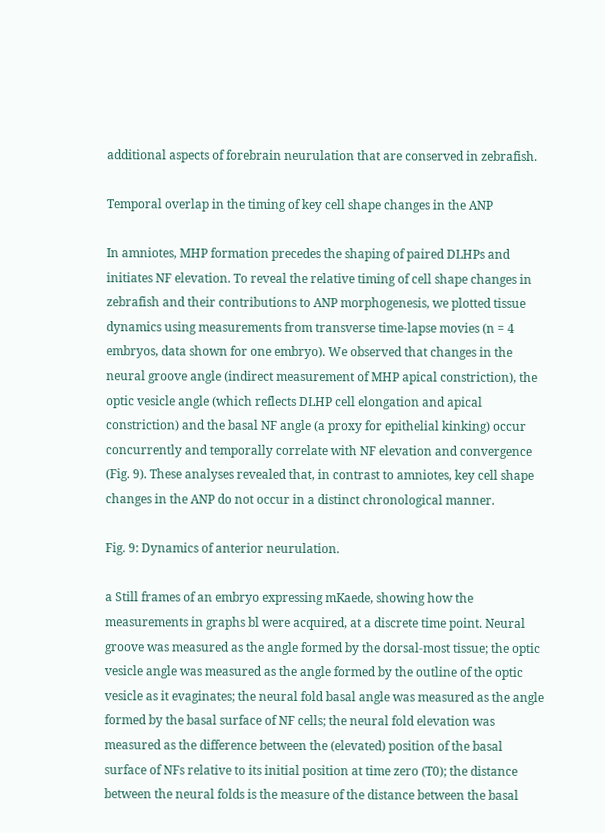additional aspects of forebrain neurulation that are conserved in zebrafish.

Temporal overlap in the timing of key cell shape changes in the ANP

In amniotes, MHP formation precedes the shaping of paired DLHPs and initiates NF elevation. To reveal the relative timing of cell shape changes in zebrafish and their contributions to ANP morphogenesis, we plotted tissue dynamics using measurements from transverse time-lapse movies (n = 4 embryos, data shown for one embryo). We observed that changes in the neural groove angle (indirect measurement of MHP apical constriction), the optic vesicle angle (which reflects DLHP cell elongation and apical constriction) and the basal NF angle (a proxy for epithelial kinking) occur concurrently and temporally correlate with NF elevation and convergence (Fig. 9). These analyses revealed that, in contrast to amniotes, key cell shape changes in the ANP do not occur in a distinct chronological manner.

Fig. 9: Dynamics of anterior neurulation.

a Still frames of an embryo expressing mKaede, showing how the measurements in graphs bl were acquired, at a discrete time point. Neural groove was measured as the angle formed by the dorsal-most tissue; the optic vesicle angle was measured as the angle formed by the outline of the optic vesicle as it evaginates; the neural fold basal angle was measured as the angle formed by the basal surface of NF cells; the neural fold elevation was measured as the difference between the (elevated) position of the basal surface of NFs relative to its initial position at time zero (T0); the distance between the neural folds is the measure of the distance between the basal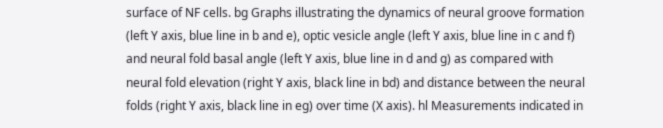surface of NF cells. bg Graphs illustrating the dynamics of neural groove formation (left Y axis, blue line in b and e), optic vesicle angle (left Y axis, blue line in c and f) and neural fold basal angle (left Y axis, blue line in d and g) as compared with neural fold elevation (right Y axis, black line in bd) and distance between the neural folds (right Y axis, black line in eg) over time (X axis). hl Measurements indicated in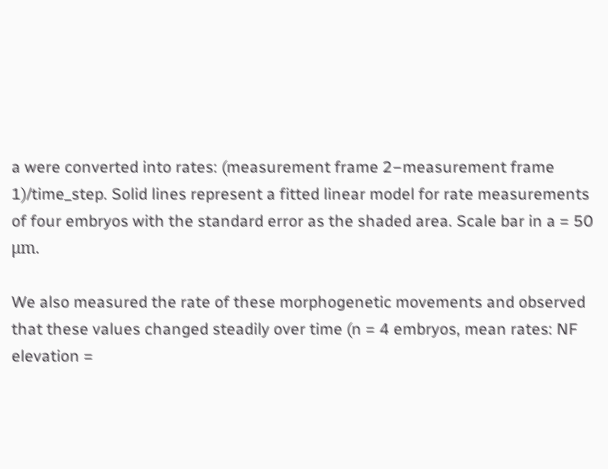a were converted into rates: (measurement frame 2−measurement frame 1)/time_step. Solid lines represent a fitted linear model for rate measurements of four embryos with the standard error as the shaded area. Scale bar in a = 50 μm.

We also measured the rate of these morphogenetic movements and observed that these values changed steadily over time (n = 4 embryos, mean rates: NF elevation =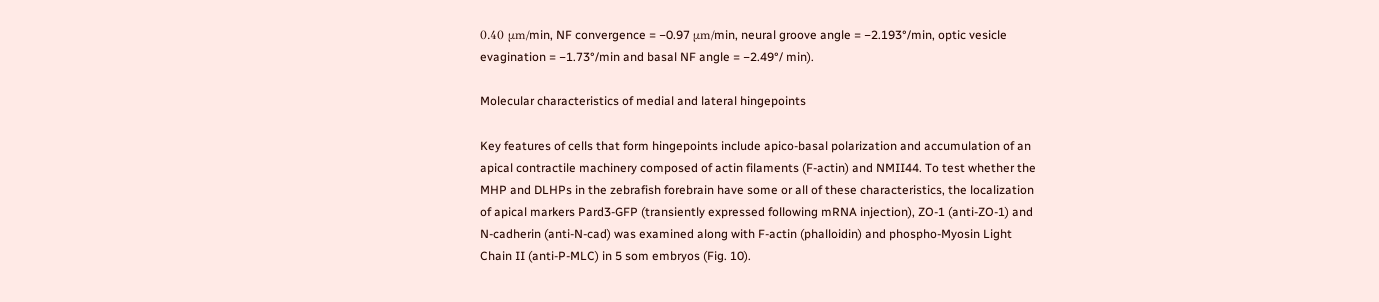0.40 μm/min, NF convergence = −0.97 μm/min, neural groove angle = −2.193°/min, optic vesicle evagination = −1.73°/min and basal NF angle = −2.49°/ min).

Molecular characteristics of medial and lateral hingepoints

Key features of cells that form hingepoints include apico-basal polarization and accumulation of an apical contractile machinery composed of actin filaments (F-actin) and NMII44. To test whether the MHP and DLHPs in the zebrafish forebrain have some or all of these characteristics, the localization of apical markers Pard3-GFP (transiently expressed following mRNA injection), ZO-1 (anti-ZO-1) and N-cadherin (anti-N-cad) was examined along with F-actin (phalloidin) and phospho-Myosin Light Chain II (anti-P-MLC) in 5 som embryos (Fig. 10).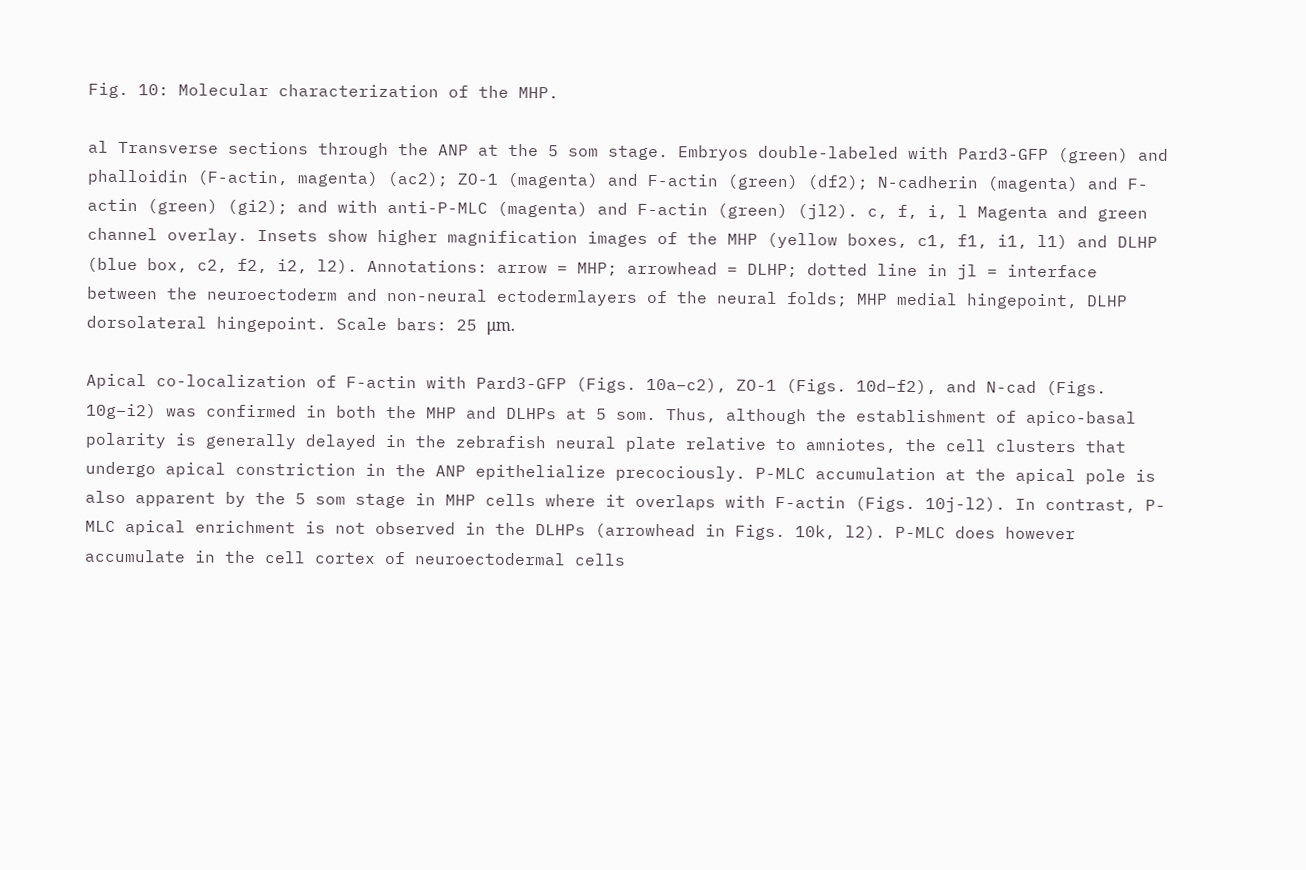Fig. 10: Molecular characterization of the MHP.

al Transverse sections through the ANP at the 5 som stage. Embryos double-labeled with Pard3-GFP (green) and phalloidin (F-actin, magenta) (ac2); ZO-1 (magenta) and F-actin (green) (df2); N-cadherin (magenta) and F-actin (green) (gi2); and with anti-P-MLC (magenta) and F-actin (green) (jl2). c, f, i, l Magenta and green channel overlay. Insets show higher magnification images of the MHP (yellow boxes, c1, f1, i1, l1) and DLHP (blue box, c2, f2, i2, l2). Annotations: arrow = MHP; arrowhead = DLHP; dotted line in jl = interface between the neuroectoderm and non-neural ectodermlayers of the neural folds; MHP medial hingepoint, DLHP dorsolateral hingepoint. Scale bars: 25 μm.

Apical co-localization of F-actin with Pard3-GFP (Figs. 10a–c2), ZO-1 (Figs. 10d–f2), and N-cad (Figs. 10g–i2) was confirmed in both the MHP and DLHPs at 5 som. Thus, although the establishment of apico-basal polarity is generally delayed in the zebrafish neural plate relative to amniotes, the cell clusters that undergo apical constriction in the ANP epithelialize precociously. P-MLC accumulation at the apical pole is also apparent by the 5 som stage in MHP cells where it overlaps with F-actin (Figs. 10j-l2). In contrast, P-MLC apical enrichment is not observed in the DLHPs (arrowhead in Figs. 10k, l2). P-MLC does however accumulate in the cell cortex of neuroectodermal cells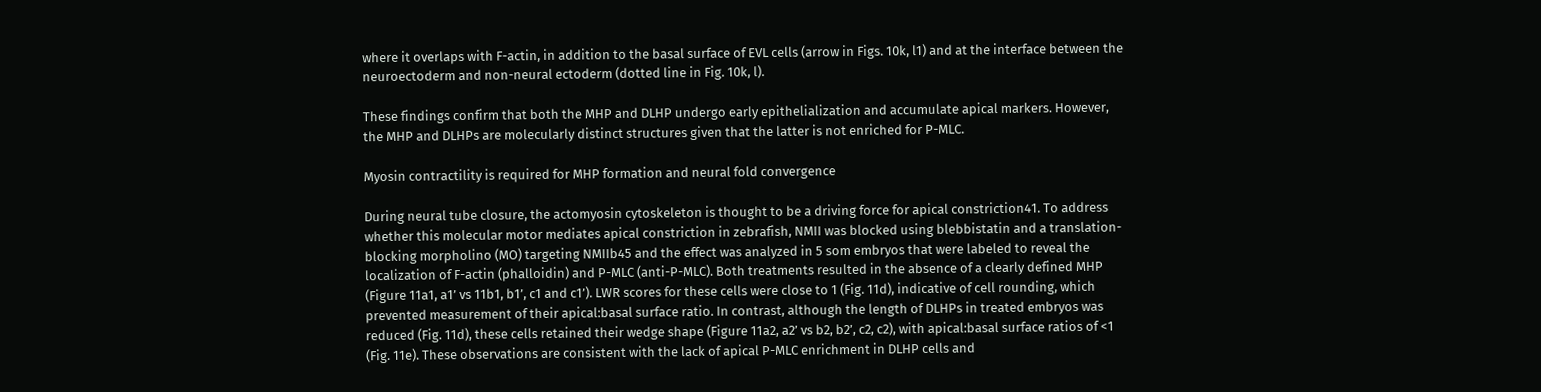where it overlaps with F-actin, in addition to the basal surface of EVL cells (arrow in Figs. 10k, l1) and at the interface between the neuroectoderm and non-neural ectoderm (dotted line in Fig. 10k, l).

These findings confirm that both the MHP and DLHP undergo early epithelialization and accumulate apical markers. However, the MHP and DLHPs are molecularly distinct structures given that the latter is not enriched for P-MLC.

Myosin contractility is required for MHP formation and neural fold convergence

During neural tube closure, the actomyosin cytoskeleton is thought to be a driving force for apical constriction41. To address whether this molecular motor mediates apical constriction in zebrafish, NMII was blocked using blebbistatin and a translation-blocking morpholino (MO) targeting NMIIb45 and the effect was analyzed in 5 som embryos that were labeled to reveal the localization of F-actin (phalloidin) and P-MLC (anti-P-MLC). Both treatments resulted in the absence of a clearly defined MHP (Figure 11a1, a1’ vs 11b1, b1’, c1 and c1’). LWR scores for these cells were close to 1 (Fig. 11d), indicative of cell rounding, which prevented measurement of their apical:basal surface ratio. In contrast, although the length of DLHPs in treated embryos was reduced (Fig. 11d), these cells retained their wedge shape (Figure 11a2, a2’ vs b2, b2’, c2, c2), with apical:basal surface ratios of <1 (Fig. 11e). These observations are consistent with the lack of apical P-MLC enrichment in DLHP cells and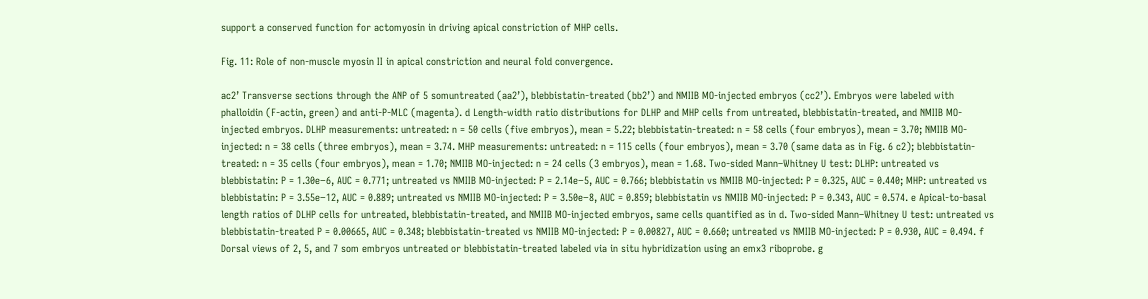support a conserved function for actomyosin in driving apical constriction of MHP cells.

Fig. 11: Role of non-muscle myosin II in apical constriction and neural fold convergence.

ac2’ Transverse sections through the ANP of 5 somuntreated (aa2’), blebbistatin-treated (bb2’) and NMIIB MO-injected embryos (cc2’). Embryos were labeled with phalloidin (F-actin, green) and anti-P-MLC (magenta). d Length-width ratio distributions for DLHP and MHP cells from untreated, blebbistatin-treated, and NMIIB MO-injected embryos. DLHP measurements: untreated: n = 50 cells (five embryos), mean = 5.22; blebbistatin-treated: n = 58 cells (four embryos), mean = 3.70; NMIIB MO-injected: n = 38 cells (three embryos), mean = 3.74. MHP measurements: untreated: n = 115 cells (four embryos), mean = 3.70 (same data as in Fig. 6 c2); blebbistatin-treated: n = 35 cells (four embryos), mean = 1.70; NMIIB MO-injected: n = 24 cells (3 embryos), mean = 1.68. Two-sided Mann–Whitney U test: DLHP: untreated vs blebbistatin: P = 1.30e−6, AUC = 0.771; untreated vs NMIIB MO-injected: P = 2.14e−5, AUC = 0.766; blebbistatin vs NMIIB MO-injected: P = 0.325, AUC = 0.440; MHP: untreated vs blebbistatin: P = 3.55e−12, AUC = 0.889; untreated vs NMIIB MO-injected: P = 3.50e−8, AUC = 0.859; blebbistatin vs NMIIB MO-injected: P = 0.343, AUC = 0.574. e Apical-to-basal length ratios of DLHP cells for untreated, blebbistatin-treated, and NMIIB MO-injected embryos, same cells quantified as in d. Two-sided Mann–Whitney U test: untreated vs blebbistatin-treated P = 0.00665, AUC = 0.348; blebbistatin-treated vs NMIIB MO-injected: P = 0.00827, AUC = 0.660; untreated vs NMIIB MO-injected: P = 0.930, AUC = 0.494. f Dorsal views of 2, 5, and 7 som embryos untreated or blebbistatin-treated labeled via in situ hybridization using an emx3 riboprobe. g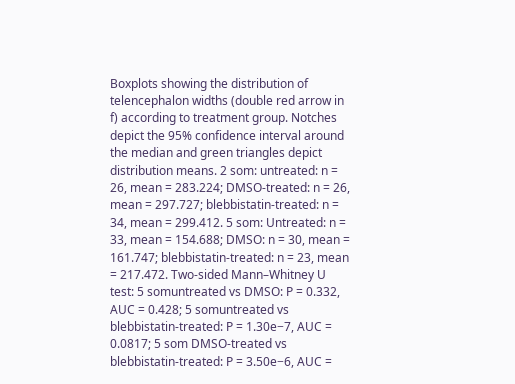Boxplots showing the distribution of telencephalon widths (double red arrow in f) according to treatment group. Notches depict the 95% confidence interval around the median and green triangles depict distribution means. 2 som: untreated: n = 26, mean = 283.224; DMSO-treated: n = 26, mean = 297.727; blebbistatin-treated: n = 34, mean = 299.412. 5 som: Untreated: n = 33, mean = 154.688; DMSO: n = 30, mean = 161.747; blebbistatin-treated: n = 23, mean = 217.472. Two-sided Mann–Whitney U test: 5 somuntreated vs DMSO: P = 0.332, AUC = 0.428; 5 somuntreated vs blebbistatin-treated: P = 1.30e−7, AUC = 0.0817; 5 som DMSO-treated vs blebbistatin-treated: P = 3.50e−6, AUC =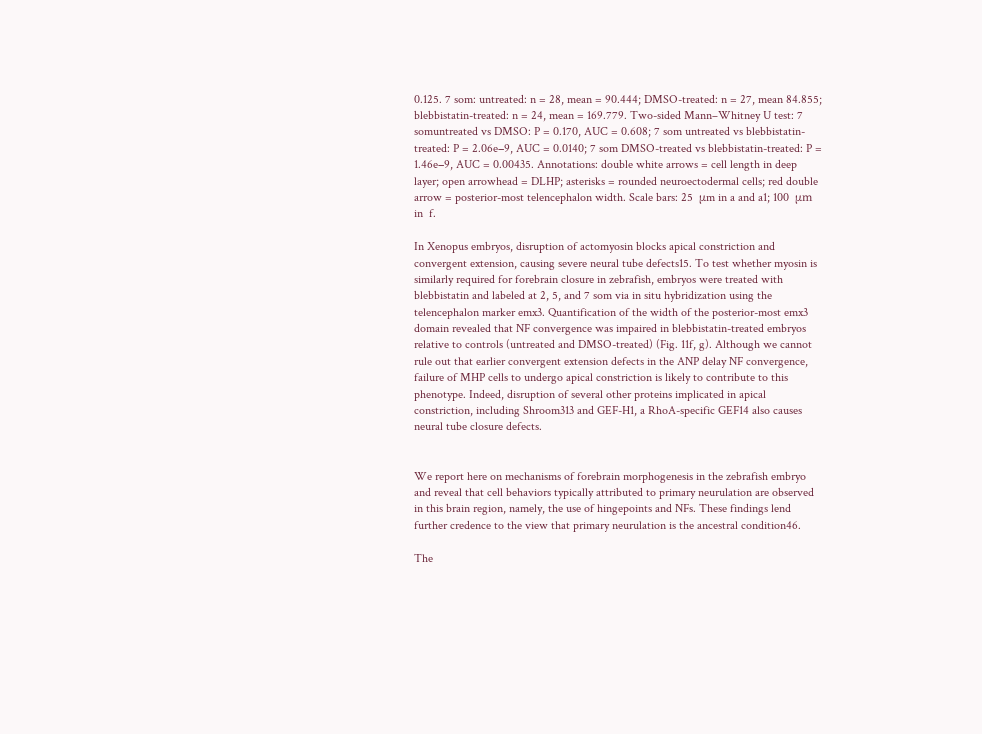0.125. 7 som: untreated: n = 28, mean = 90.444; DMSO-treated: n = 27, mean 84.855; blebbistatin-treated: n = 24, mean = 169.779. Two-sided Mann–Whitney U test: 7 somuntreated vs DMSO: P = 0.170, AUC = 0.608; 7 som untreated vs blebbistatin-treated: P = 2.06e−9, AUC = 0.0140; 7 som DMSO-treated vs blebbistatin-treated: P = 1.46e−9, AUC = 0.00435. Annotations: double white arrows = cell length in deep layer; open arrowhead = DLHP; asterisks = rounded neuroectodermal cells; red double arrow = posterior-most telencephalon width. Scale bars: 25  μm in a and a1; 100  μm in  f.

In Xenopus embryos, disruption of actomyosin blocks apical constriction and convergent extension, causing severe neural tube defects15. To test whether myosin is similarly required for forebrain closure in zebrafish, embryos were treated with blebbistatin and labeled at 2, 5, and 7 som via in situ hybridization using the telencephalon marker emx3. Quantification of the width of the posterior-most emx3 domain revealed that NF convergence was impaired in blebbistatin-treated embryos relative to controls (untreated and DMSO-treated) (Fig. 11f, g). Although we cannot rule out that earlier convergent extension defects in the ANP delay NF convergence, failure of MHP cells to undergo apical constriction is likely to contribute to this phenotype. Indeed, disruption of several other proteins implicated in apical constriction, including Shroom313 and GEF-H1, a RhoA-specific GEF14 also causes neural tube closure defects.


We report here on mechanisms of forebrain morphogenesis in the zebrafish embryo and reveal that cell behaviors typically attributed to primary neurulation are observed in this brain region, namely, the use of hingepoints and NFs. These findings lend further credence to the view that primary neurulation is the ancestral condition46.

The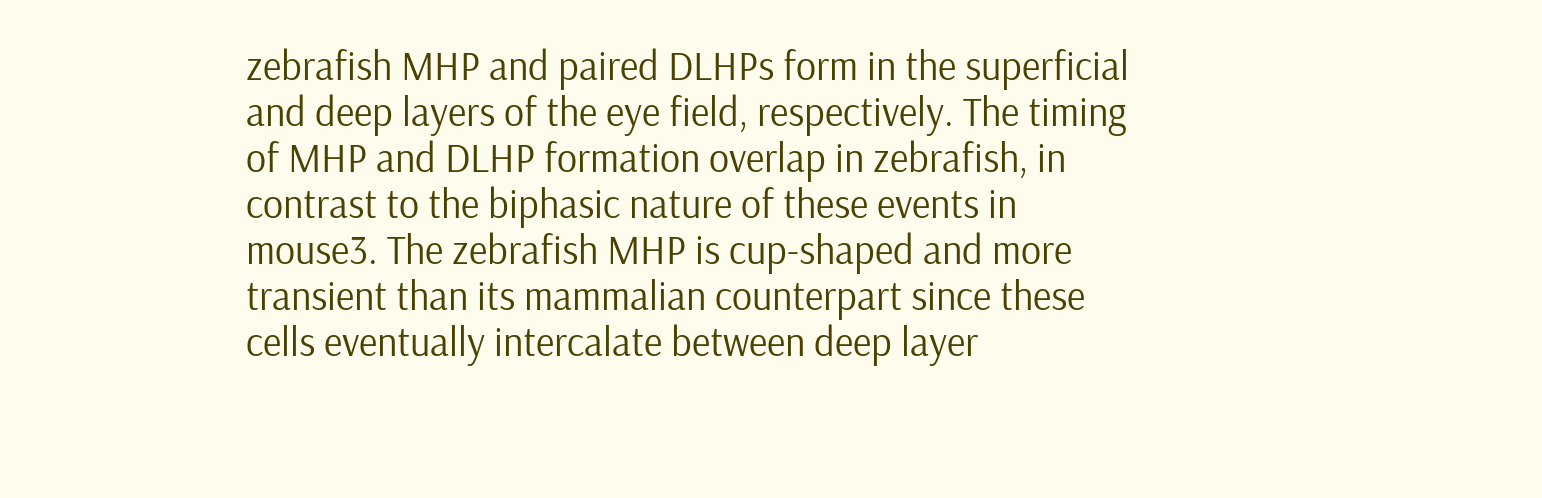zebrafish MHP and paired DLHPs form in the superficial and deep layers of the eye field, respectively. The timing of MHP and DLHP formation overlap in zebrafish, in contrast to the biphasic nature of these events in mouse3. The zebrafish MHP is cup-shaped and more transient than its mammalian counterpart since these cells eventually intercalate between deep layer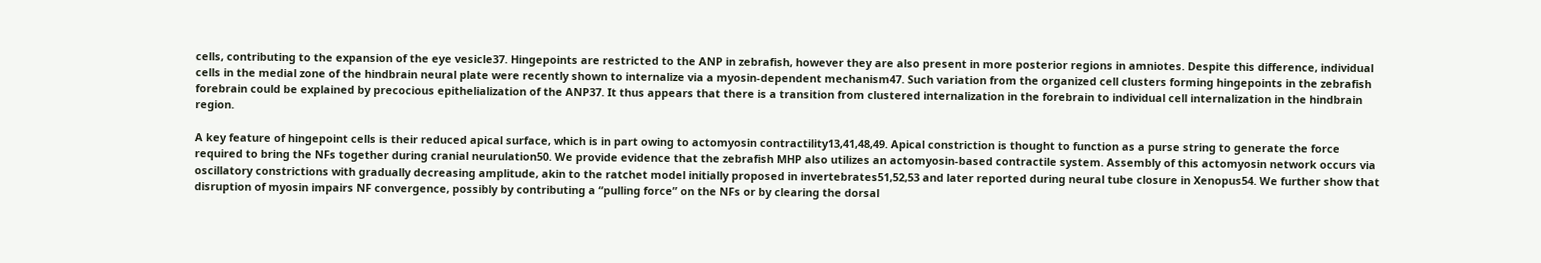cells, contributing to the expansion of the eye vesicle37. Hingepoints are restricted to the ANP in zebrafish, however they are also present in more posterior regions in amniotes. Despite this difference, individual cells in the medial zone of the hindbrain neural plate were recently shown to internalize via a myosin-dependent mechanism47. Such variation from the organized cell clusters forming hingepoints in the zebrafish forebrain could be explained by precocious epithelialization of the ANP37. It thus appears that there is a transition from clustered internalization in the forebrain to individual cell internalization in the hindbrain region.

A key feature of hingepoint cells is their reduced apical surface, which is in part owing to actomyosin contractility13,41,48,49. Apical constriction is thought to function as a purse string to generate the force required to bring the NFs together during cranial neurulation50. We provide evidence that the zebrafish MHP also utilizes an actomyosin-based contractile system. Assembly of this actomyosin network occurs via oscillatory constrictions with gradually decreasing amplitude, akin to the ratchet model initially proposed in invertebrates51,52,53 and later reported during neural tube closure in Xenopus54. We further show that disruption of myosin impairs NF convergence, possibly by contributing a “pulling force” on the NFs or by clearing the dorsal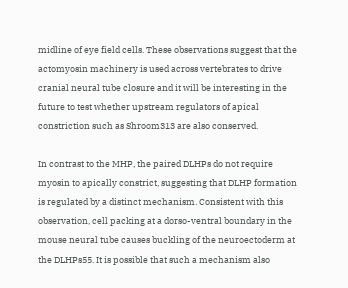midline of eye field cells. These observations suggest that the actomyosin machinery is used across vertebrates to drive cranial neural tube closure and it will be interesting in the future to test whether upstream regulators of apical constriction such as Shroom313 are also conserved.

In contrast to the MHP, the paired DLHPs do not require myosin to apically constrict, suggesting that DLHP formation is regulated by a distinct mechanism. Consistent with this observation, cell packing at a dorso-ventral boundary in the mouse neural tube causes buckling of the neuroectoderm at the DLHPs55. It is possible that such a mechanism also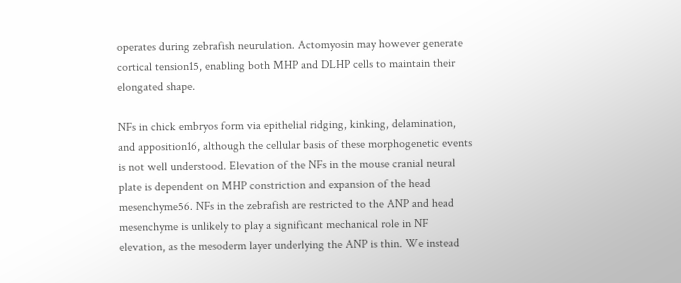operates during zebrafish neurulation. Actomyosin may however generate cortical tension15, enabling both MHP and DLHP cells to maintain their elongated shape.

NFs in chick embryos form via epithelial ridging, kinking, delamination, and apposition16, although the cellular basis of these morphogenetic events is not well understood. Elevation of the NFs in the mouse cranial neural plate is dependent on MHP constriction and expansion of the head mesenchyme56. NFs in the zebrafish are restricted to the ANP and head mesenchyme is unlikely to play a significant mechanical role in NF elevation, as the mesoderm layer underlying the ANP is thin. We instead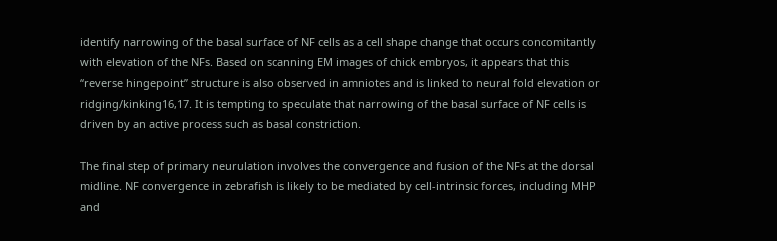identify narrowing of the basal surface of NF cells as a cell shape change that occurs concomitantly with elevation of the NFs. Based on scanning EM images of chick embryos, it appears that this “reverse hingepoint” structure is also observed in amniotes and is linked to neural fold elevation or ridging/kinking16,17. It is tempting to speculate that narrowing of the basal surface of NF cells is driven by an active process such as basal constriction.

The final step of primary neurulation involves the convergence and fusion of the NFs at the dorsal midline. NF convergence in zebrafish is likely to be mediated by cell-intrinsic forces, including MHP and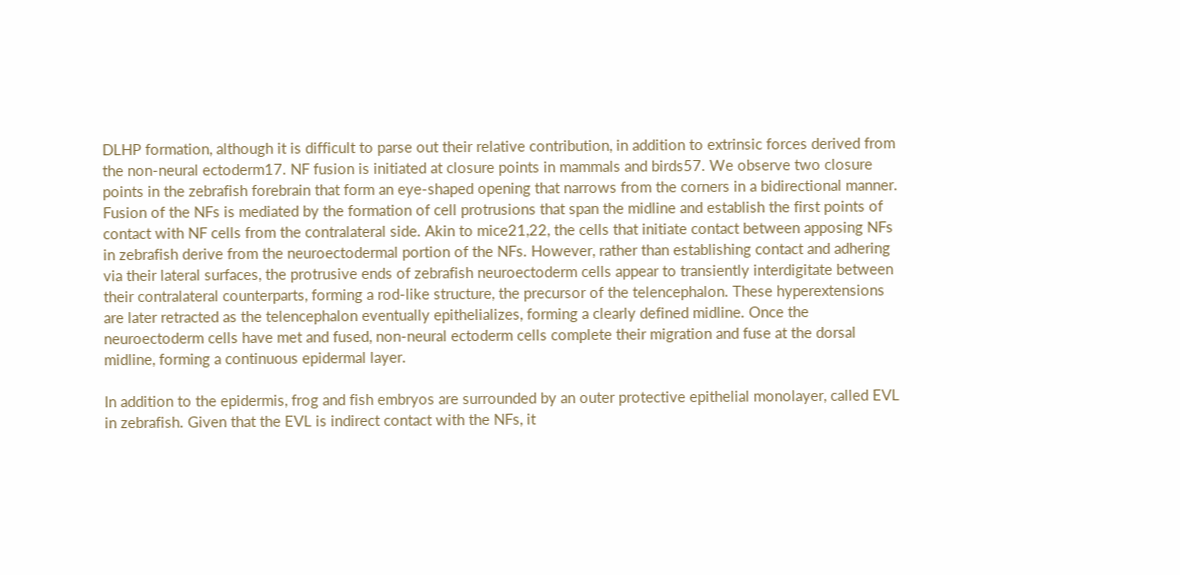DLHP formation, although it is difficult to parse out their relative contribution, in addition to extrinsic forces derived from the non-neural ectoderm17. NF fusion is initiated at closure points in mammals and birds57. We observe two closure points in the zebrafish forebrain that form an eye-shaped opening that narrows from the corners in a bidirectional manner. Fusion of the NFs is mediated by the formation of cell protrusions that span the midline and establish the first points of contact with NF cells from the contralateral side. Akin to mice21,22, the cells that initiate contact between apposing NFs in zebrafish derive from the neuroectodermal portion of the NFs. However, rather than establishing contact and adhering via their lateral surfaces, the protrusive ends of zebrafish neuroectoderm cells appear to transiently interdigitate between their contralateral counterparts, forming a rod-like structure, the precursor of the telencephalon. These hyperextensions are later retracted as the telencephalon eventually epithelializes, forming a clearly defined midline. Once the neuroectoderm cells have met and fused, non-neural ectoderm cells complete their migration and fuse at the dorsal midline, forming a continuous epidermal layer.

In addition to the epidermis, frog and fish embryos are surrounded by an outer protective epithelial monolayer, called EVL in zebrafish. Given that the EVL is indirect contact with the NFs, it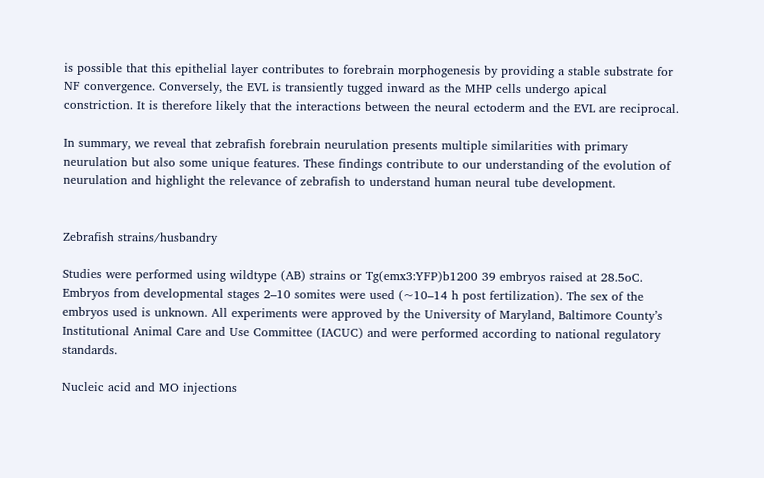is possible that this epithelial layer contributes to forebrain morphogenesis by providing a stable substrate for NF convergence. Conversely, the EVL is transiently tugged inward as the MHP cells undergo apical constriction. It is therefore likely that the interactions between the neural ectoderm and the EVL are reciprocal.

In summary, we reveal that zebrafish forebrain neurulation presents multiple similarities with primary neurulation but also some unique features. These findings contribute to our understanding of the evolution of neurulation and highlight the relevance of zebrafish to understand human neural tube development.


Zebrafish strains/husbandry

Studies were performed using wildtype (AB) strains or Tg(emx3:YFP)b1200 39 embryos raised at 28.5oC. Embryos from developmental stages 2–10 somites were used (~10–14 h post fertilization). The sex of the embryos used is unknown. All experiments were approved by the University of Maryland, Baltimore County’s Institutional Animal Care and Use Committee (IACUC) and were performed according to national regulatory standards.

Nucleic acid and MO injections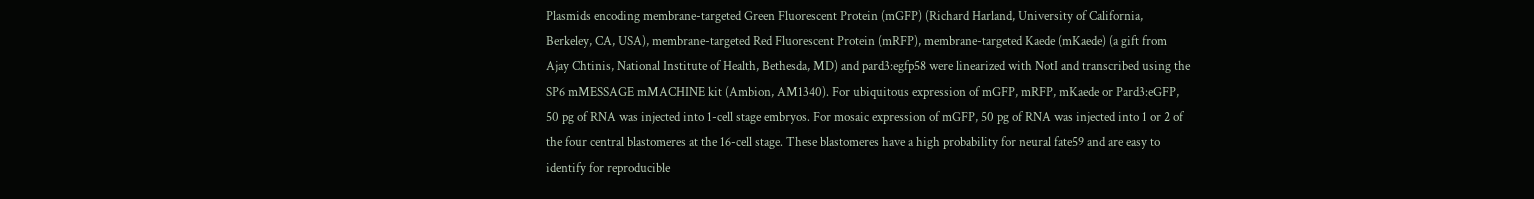Plasmids encoding membrane-targeted Green Fluorescent Protein (mGFP) (Richard Harland, University of California, Berkeley, CA, USA), membrane-targeted Red Fluorescent Protein (mRFP), membrane-targeted Kaede (mKaede) (a gift from Ajay Chtinis, National Institute of Health, Bethesda, MD) and pard3:egfp58 were linearized with NotI and transcribed using the SP6 mMESSAGE mMACHINE kit (Ambion, AM1340). For ubiquitous expression of mGFP, mRFP, mKaede or Pard3:eGFP, 50 pg of RNA was injected into 1-cell stage embryos. For mosaic expression of mGFP, 50 pg of RNA was injected into 1 or 2 of the four central blastomeres at the 16-cell stage. These blastomeres have a high probability for neural fate59 and are easy to identify for reproducible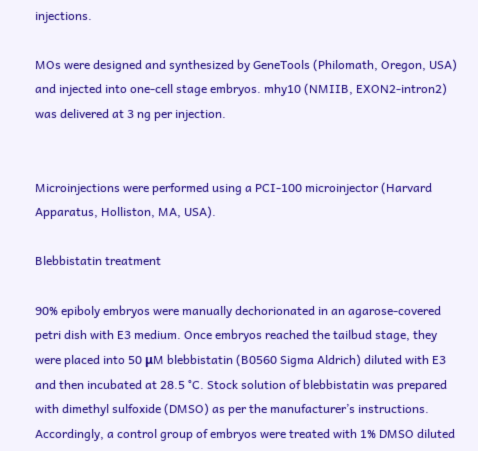injections.

MOs were designed and synthesized by GeneTools (Philomath, Oregon, USA) and injected into one-cell stage embryos. mhy10 (NMIIB, EXON2-intron2) was delivered at 3 ng per injection.


Microinjections were performed using a PCI-100 microinjector (Harvard Apparatus, Holliston, MA, USA).

Blebbistatin treatment

90% epiboly embryos were manually dechorionated in an agarose-covered petri dish with E3 medium. Once embryos reached the tailbud stage, they were placed into 50 μM blebbistatin (B0560 Sigma Aldrich) diluted with E3 and then incubated at 28.5 °C. Stock solution of blebbistatin was prepared with dimethyl sulfoxide (DMSO) as per the manufacturer’s instructions. Accordingly, a control group of embryos were treated with 1% DMSO diluted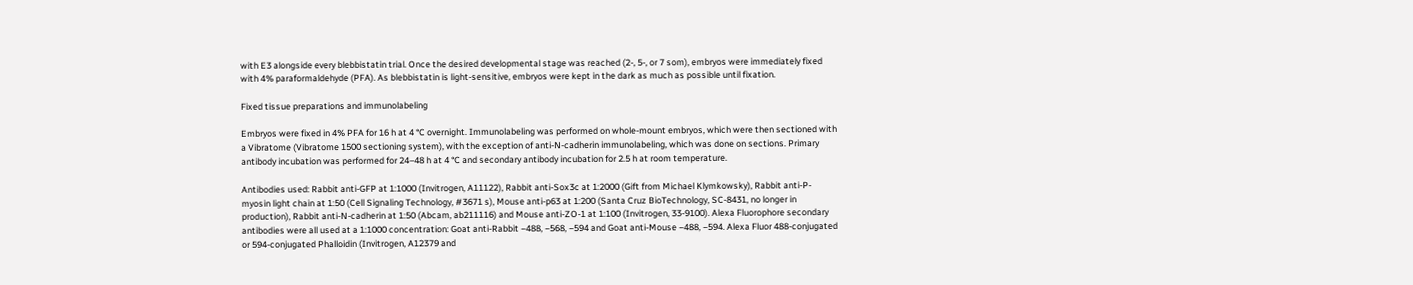with E3 alongside every blebbistatin trial. Once the desired developmental stage was reached (2-, 5-, or 7 som), embryos were immediately fixed with 4% paraformaldehyde (PFA). As blebbistatin is light-sensitive, embryos were kept in the dark as much as possible until fixation.

Fixed tissue preparations and immunolabeling

Embryos were fixed in 4% PFA for 16 h at 4 °C overnight. Immunolabeling was performed on whole-mount embryos, which were then sectioned with a Vibratome (Vibratome 1500 sectioning system), with the exception of anti-N-cadherin immunolabeling, which was done on sections. Primary antibody incubation was performed for 24–48 h at 4 °C and secondary antibody incubation for 2.5 h at room temperature.

Antibodies used: Rabbit anti-GFP at 1:1000 (Invitrogen, A11122), Rabbit anti-Sox3c at 1:2000 (Gift from Michael Klymkowsky), Rabbit anti-P-myosin light chain at 1:50 (Cell Signaling Technology, #3671 s), Mouse anti-p63 at 1:200 (Santa Cruz BioTechnology, SC-8431, no longer in production), Rabbit anti-N-cadherin at 1:50 (Abcam, ab211116) and Mouse anti-ZO-1 at 1:100 (Invitrogen, 33-9100). Alexa Fluorophore secondary antibodies were all used at a 1:1000 concentration: Goat anti-Rabbit −488, −568, −594 and Goat anti-Mouse −488, −594. Alexa Fluor 488-conjugated or 594-conjugated Phalloidin (Invitrogen, A12379 and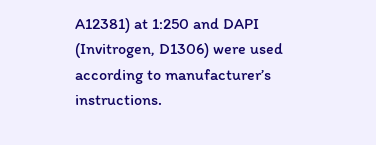A12381) at 1:250 and DAPI (Invitrogen, D1306) were used according to manufacturer’s instructions.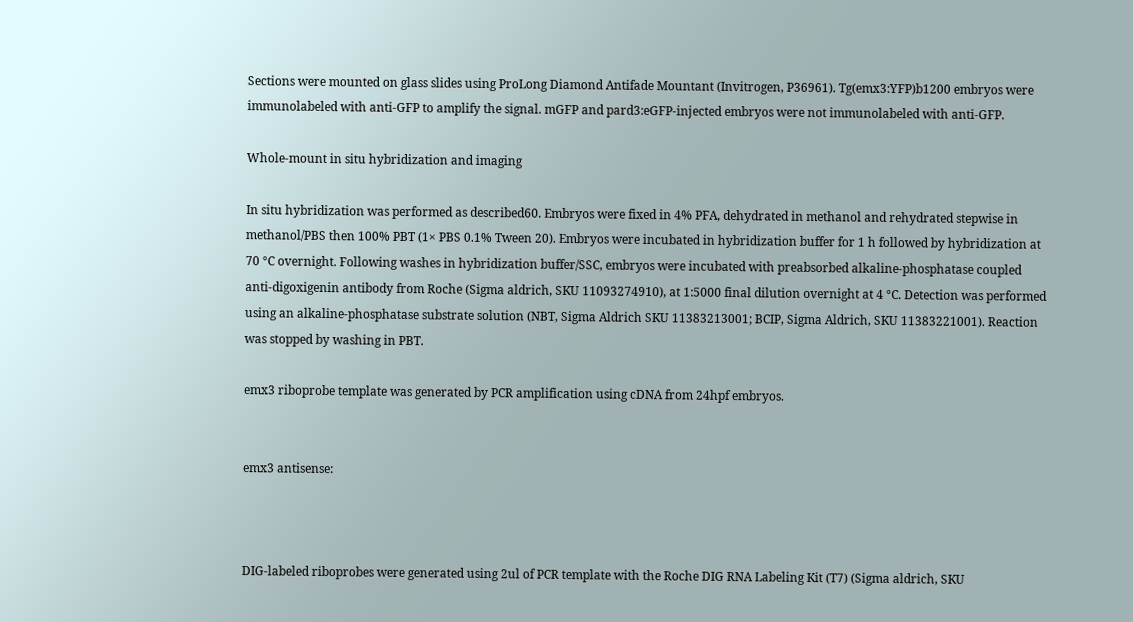Sections were mounted on glass slides using ProLong Diamond Antifade Mountant (Invitrogen, P36961). Tg(emx3:YFP)b1200 embryos were immunolabeled with anti-GFP to amplify the signal. mGFP and pard3:eGFP-injected embryos were not immunolabeled with anti-GFP.

Whole-mount in situ hybridization and imaging

In situ hybridization was performed as described60. Embryos were fixed in 4% PFA, dehydrated in methanol and rehydrated stepwise in methanol/PBS then 100% PBT (1× PBS 0.1% Tween 20). Embryos were incubated in hybridization buffer for 1 h followed by hybridization at 70 °C overnight. Following washes in hybridization buffer/SSC, embryos were incubated with preabsorbed alkaline-phosphatase coupled anti-digoxigenin antibody from Roche (Sigma aldrich, SKU 11093274910), at 1:5000 final dilution overnight at 4 °C. Detection was performed using an alkaline-phosphatase substrate solution (NBT, Sigma Aldrich SKU 11383213001; BCIP, Sigma Aldrich, SKU 11383221001). Reaction was stopped by washing in PBT.

emx3 riboprobe template was generated by PCR amplification using cDNA from 24hpf embryos.


emx3 antisense:



DIG-labeled riboprobes were generated using 2ul of PCR template with the Roche DIG RNA Labeling Kit (T7) (Sigma aldrich, SKU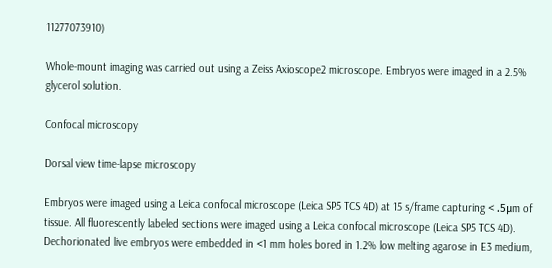11277073910)

Whole-mount imaging was carried out using a Zeiss Axioscope2 microscope. Embryos were imaged in a 2.5% glycerol solution.

Confocal microscopy

Dorsal view time-lapse microscopy

Embryos were imaged using a Leica confocal microscope (Leica SP5 TCS 4D) at 15 s/frame capturing < .5μm of tissue. All fluorescently labeled sections were imaged using a Leica confocal microscope (Leica SP5 TCS 4D). Dechorionated live embryos were embedded in <1 mm holes bored in 1.2% low melting agarose in E3 medium,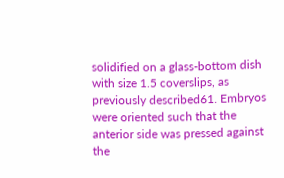solidified on a glass-bottom dish with size 1.5 coverslips, as previously described61. Embryos were oriented such that the anterior side was pressed against the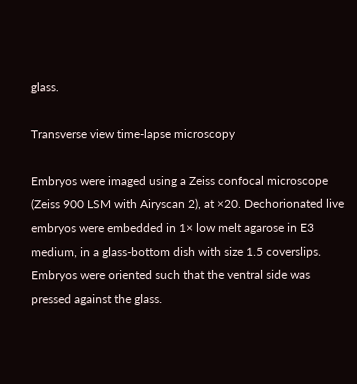glass.

Transverse view time-lapse microscopy

Embryos were imaged using a Zeiss confocal microscope (Zeiss 900 LSM with Airyscan 2), at ×20. Dechorionated live embryos were embedded in 1× low melt agarose in E3 medium, in a glass-bottom dish with size 1.5 coverslips. Embryos were oriented such that the ventral side was pressed against the glass.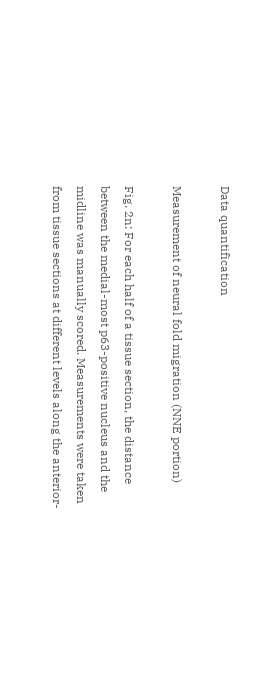Data quantification

Measurement of neural fold migration (NNE portion)

Fig. 2n: For each half of a tissue section, the distance between the medial-most p63-positive nucleus and the midline was manually scored. Measurements were taken from tissue sections at different levels along the anterior-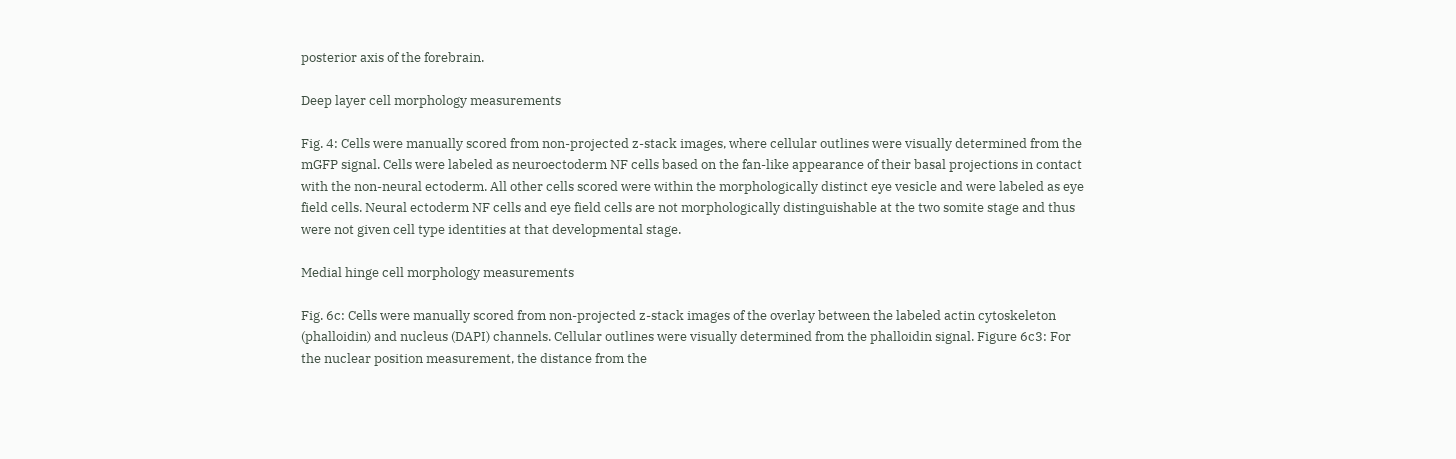posterior axis of the forebrain.

Deep layer cell morphology measurements

Fig. 4: Cells were manually scored from non-projected z-stack images, where cellular outlines were visually determined from the mGFP signal. Cells were labeled as neuroectoderm NF cells based on the fan-like appearance of their basal projections in contact with the non-neural ectoderm. All other cells scored were within the morphologically distinct eye vesicle and were labeled as eye field cells. Neural ectoderm NF cells and eye field cells are not morphologically distinguishable at the two somite stage and thus were not given cell type identities at that developmental stage.

Medial hinge cell morphology measurements

Fig. 6c: Cells were manually scored from non-projected z-stack images of the overlay between the labeled actin cytoskeleton (phalloidin) and nucleus (DAPI) channels. Cellular outlines were visually determined from the phalloidin signal. Figure 6c3: For the nuclear position measurement, the distance from the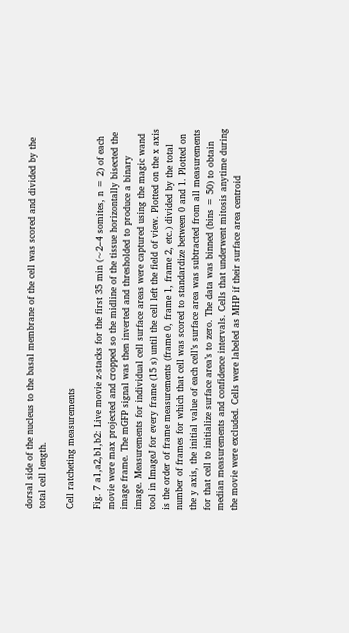dorsal side of the nucleus to the basal membrane of the cell was scored and divided by the total cell length.

Cell ratcheting measurements

Fig. 7 a1,a2,b1,b2: Live movie z-stacks for the first 35 min (~2–4 somites, n = 2) of each movie were max projected and cropped so the midline of the tissue horizontally bisected the image frame. The mGFP signal was then inverted and thresholded to produce a binary image. Measurements for individual cell surface areas were captured using the magic wand tool in ImageJ for every frame (15 s) until the cell left the field of view. Plotted on the x axis is the order of frame measurements (frame 0, frame 1, frame 2, etc.) divided by the total number of frames for which that cell was scored to standardize between 0 and 1. Plotted on the y axis, the initial value of each cell’s surface area was subtracted from all measurements for that cell to initialize surface area’s to zero. The data was binned (bins = 50) to obtain median measurements and confidence intervals. Cells that underwent mitosis anytime during the movie were excluded. Cells were labeled as MHP if their surface area centroid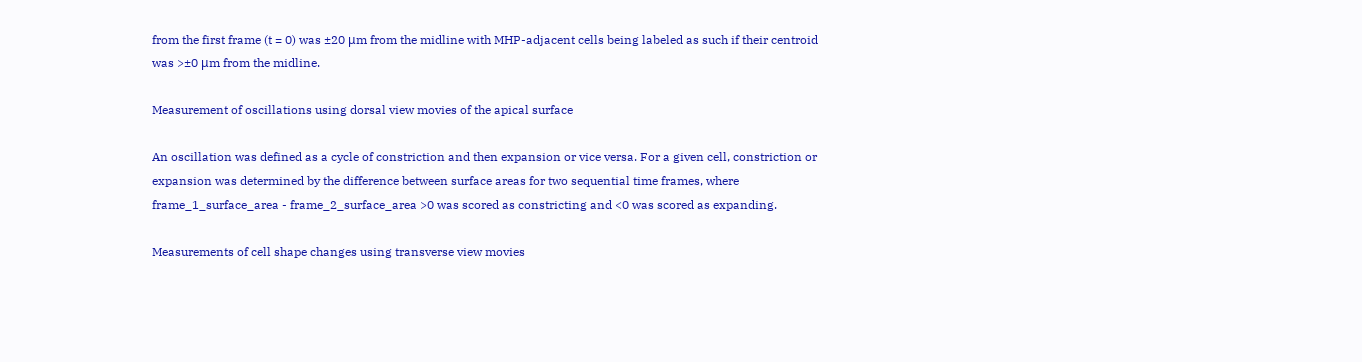from the first frame (t = 0) was ±20 μm from the midline with MHP-adjacent cells being labeled as such if their centroid was >±0 μm from the midline.

Measurement of oscillations using dorsal view movies of the apical surface

An oscillation was defined as a cycle of constriction and then expansion or vice versa. For a given cell, constriction or expansion was determined by the difference between surface areas for two sequential time frames, where frame_1_surface_area - frame_2_surface_area >0 was scored as constricting and <0 was scored as expanding.

Measurements of cell shape changes using transverse view movies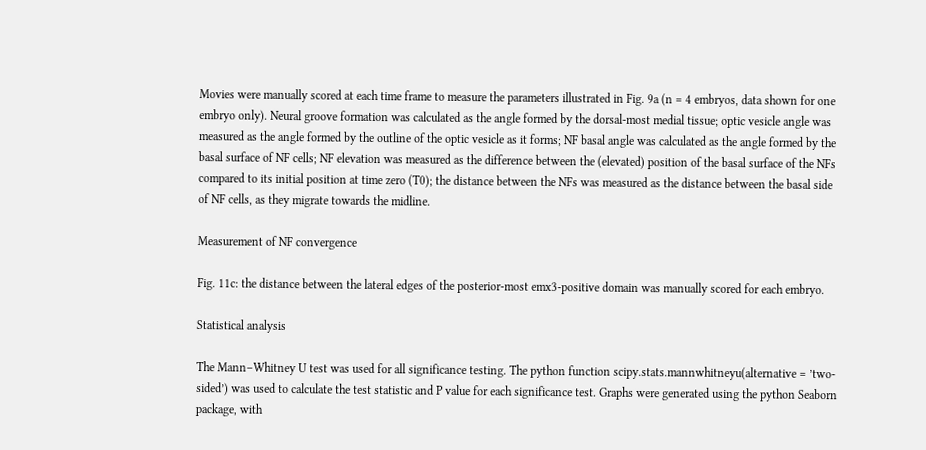Movies were manually scored at each time frame to measure the parameters illustrated in Fig. 9a (n = 4 embryos, data shown for one embryo only). Neural groove formation was calculated as the angle formed by the dorsal-most medial tissue; optic vesicle angle was measured as the angle formed by the outline of the optic vesicle as it forms; NF basal angle was calculated as the angle formed by the basal surface of NF cells; NF elevation was measured as the difference between the (elevated) position of the basal surface of the NFs compared to its initial position at time zero (T0); the distance between the NFs was measured as the distance between the basal side of NF cells, as they migrate towards the midline.

Measurement of NF convergence

Fig. 11c: the distance between the lateral edges of the posterior-most emx3-positive domain was manually scored for each embryo.

Statistical analysis

The Mann–Whitney U test was used for all significance testing. The python function scipy.stats.mannwhitneyu(alternative = ’two-sided’) was used to calculate the test statistic and P value for each significance test. Graphs were generated using the python Seaborn package, with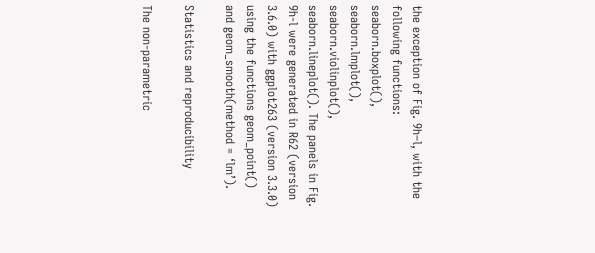the exception of Fig. 9h–l, with the following functions: seaborn.boxplot(), seaborn.lmplot(), seaborn.violinplot(), seaborn.lineplot(). The panels in Fig. 9h-l were generated in R62 (version 3.6.0) with ggplot263 (version 3.3.0) using the functions geom_point() and geom_smooth(method = ‘lm’).

Statistics and reproducibility

The non-parametric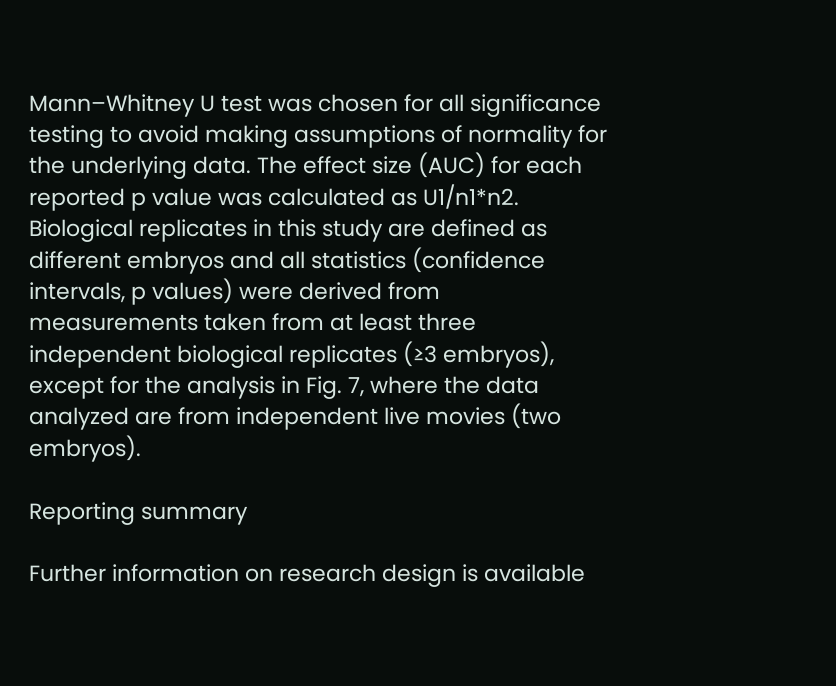Mann–Whitney U test was chosen for all significance testing to avoid making assumptions of normality for the underlying data. The effect size (AUC) for each reported p value was calculated as U1/n1*n2. Biological replicates in this study are defined as different embryos and all statistics (confidence intervals, p values) were derived from measurements taken from at least three independent biological replicates (≥3 embryos), except for the analysis in Fig. 7, where the data analyzed are from independent live movies (two embryos).

Reporting summary

Further information on research design is available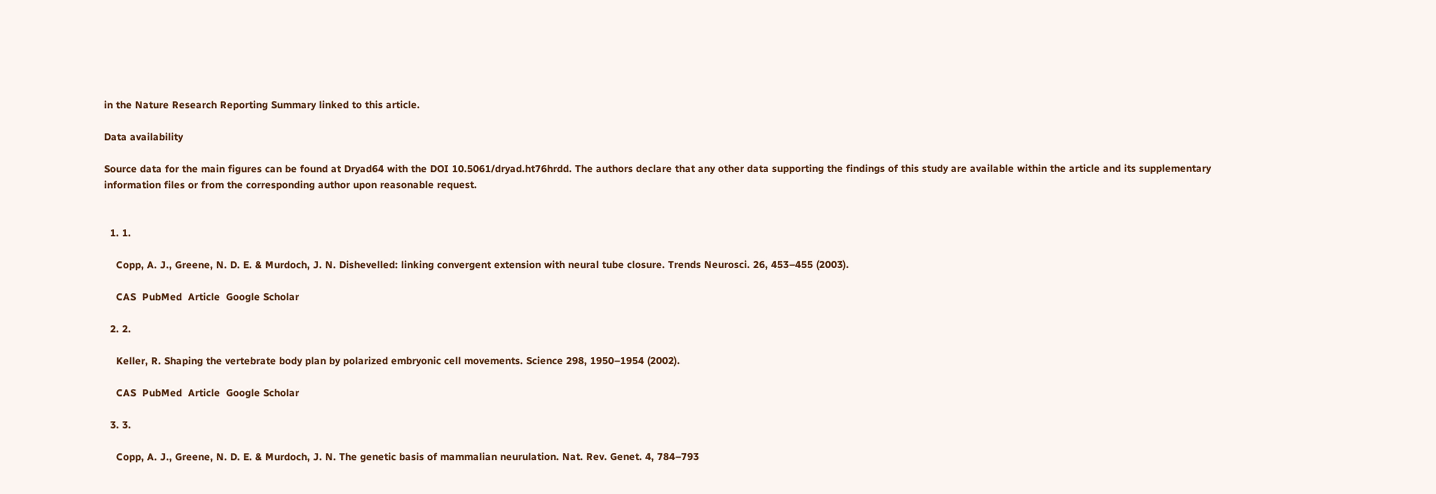in the Nature Research Reporting Summary linked to this article.

Data availability

Source data for the main figures can be found at Dryad64 with the DOI 10.5061/dryad.ht76hrdd. The authors declare that any other data supporting the findings of this study are available within the article and its supplementary information files or from the corresponding author upon reasonable request.


  1. 1.

    Copp, A. J., Greene, N. D. E. & Murdoch, J. N. Dishevelled: linking convergent extension with neural tube closure. Trends Neurosci. 26, 453–455 (2003).

    CAS  PubMed  Article  Google Scholar

  2. 2.

    Keller, R. Shaping the vertebrate body plan by polarized embryonic cell movements. Science 298, 1950–1954 (2002).

    CAS  PubMed  Article  Google Scholar

  3. 3.

    Copp, A. J., Greene, N. D. E. & Murdoch, J. N. The genetic basis of mammalian neurulation. Nat. Rev. Genet. 4, 784–793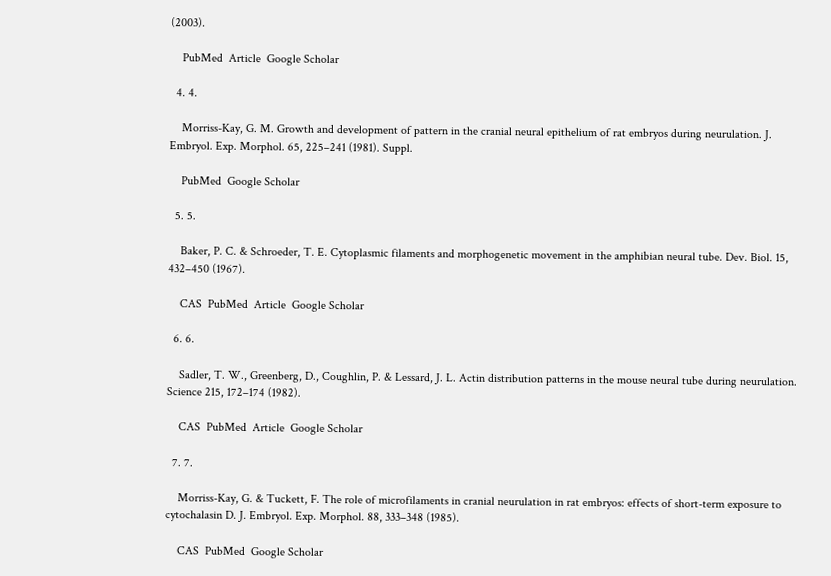(2003).

    PubMed  Article  Google Scholar

  4. 4.

    Morriss-Kay, G. M. Growth and development of pattern in the cranial neural epithelium of rat embryos during neurulation. J. Embryol. Exp. Morphol. 65, 225–241 (1981). Suppl.

    PubMed  Google Scholar

  5. 5.

    Baker, P. C. & Schroeder, T. E. Cytoplasmic filaments and morphogenetic movement in the amphibian neural tube. Dev. Biol. 15, 432–450 (1967).

    CAS  PubMed  Article  Google Scholar

  6. 6.

    Sadler, T. W., Greenberg, D., Coughlin, P. & Lessard, J. L. Actin distribution patterns in the mouse neural tube during neurulation. Science 215, 172–174 (1982).

    CAS  PubMed  Article  Google Scholar

  7. 7.

    Morriss-Kay, G. & Tuckett, F. The role of microfilaments in cranial neurulation in rat embryos: effects of short-term exposure to cytochalasin D. J. Embryol. Exp. Morphol. 88, 333–348 (1985).

    CAS  PubMed  Google Scholar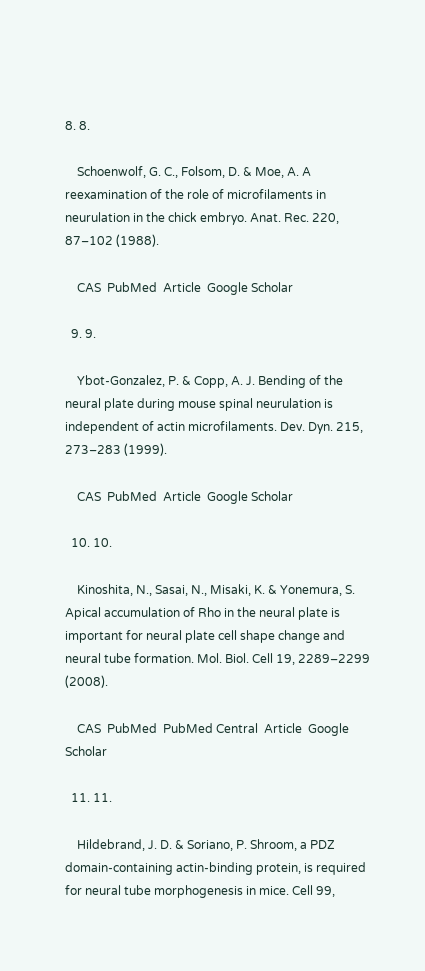8. 8.

    Schoenwolf, G. C., Folsom, D. & Moe, A. A reexamination of the role of microfilaments in neurulation in the chick embryo. Anat. Rec. 220, 87–102 (1988).

    CAS  PubMed  Article  Google Scholar

  9. 9.

    Ybot-Gonzalez, P. & Copp, A. J. Bending of the neural plate during mouse spinal neurulation is independent of actin microfilaments. Dev. Dyn. 215, 273–283 (1999).

    CAS  PubMed  Article  Google Scholar

  10. 10.

    Kinoshita, N., Sasai, N., Misaki, K. & Yonemura, S. Apical accumulation of Rho in the neural plate is important for neural plate cell shape change and neural tube formation. Mol. Biol. Cell 19, 2289–2299 (2008).

    CAS  PubMed  PubMed Central  Article  Google Scholar

  11. 11.

    Hildebrand, J. D. & Soriano, P. Shroom, a PDZ domain-containing actin-binding protein, is required for neural tube morphogenesis in mice. Cell 99,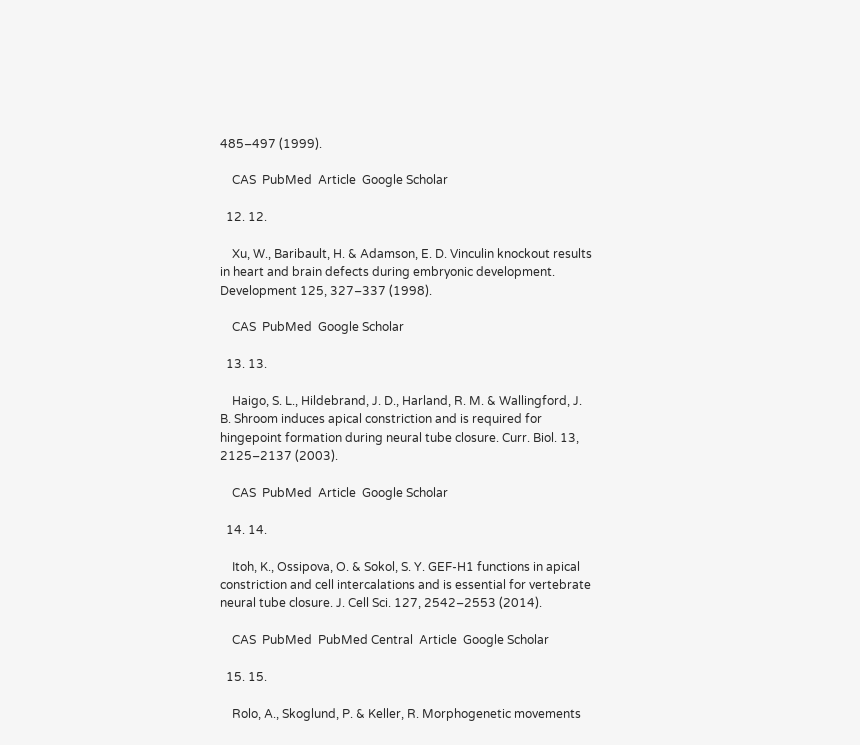485–497 (1999).

    CAS  PubMed  Article  Google Scholar

  12. 12.

    Xu, W., Baribault, H. & Adamson, E. D. Vinculin knockout results in heart and brain defects during embryonic development. Development 125, 327–337 (1998).

    CAS  PubMed  Google Scholar

  13. 13.

    Haigo, S. L., Hildebrand, J. D., Harland, R. M. & Wallingford, J. B. Shroom induces apical constriction and is required for hingepoint formation during neural tube closure. Curr. Biol. 13, 2125–2137 (2003).

    CAS  PubMed  Article  Google Scholar

  14. 14.

    Itoh, K., Ossipova, O. & Sokol, S. Y. GEF-H1 functions in apical constriction and cell intercalations and is essential for vertebrate neural tube closure. J. Cell Sci. 127, 2542–2553 (2014).

    CAS  PubMed  PubMed Central  Article  Google Scholar

  15. 15.

    Rolo, A., Skoglund, P. & Keller, R. Morphogenetic movements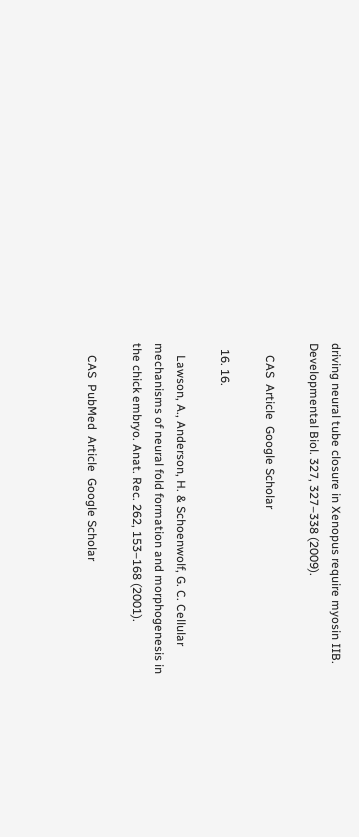driving neural tube closure in Xenopus require myosin IIB. Developmental Biol. 327, 327–338 (2009).

    CAS  Article  Google Scholar

  16. 16.

    Lawson, A., Anderson, H. & Schoenwolf, G. C. Cellular mechanisms of neural fold formation and morphogenesis in the chick embryo. Anat. Rec. 262, 153–168 (2001).

    CAS  PubMed  Article  Google Scholar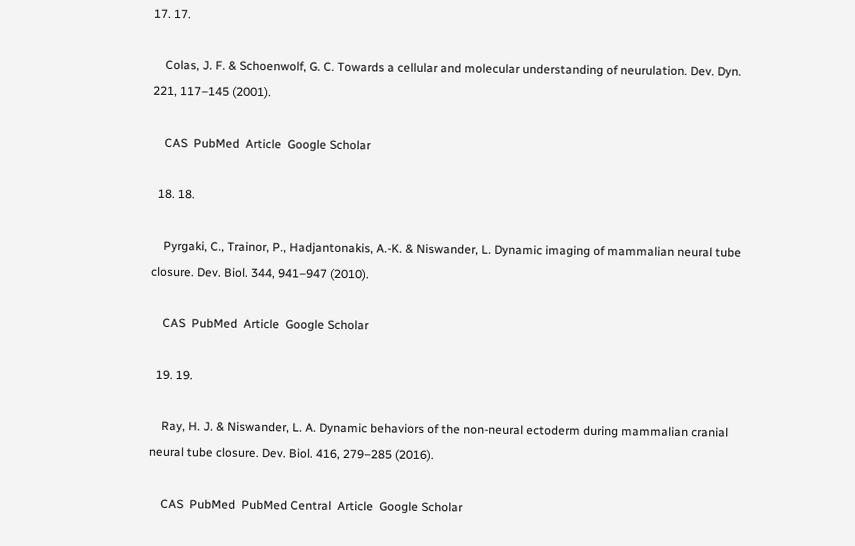17. 17.

    Colas, J. F. & Schoenwolf, G. C. Towards a cellular and molecular understanding of neurulation. Dev. Dyn. 221, 117–145 (2001).

    CAS  PubMed  Article  Google Scholar

  18. 18.

    Pyrgaki, C., Trainor, P., Hadjantonakis, A.-K. & Niswander, L. Dynamic imaging of mammalian neural tube closure. Dev. Biol. 344, 941–947 (2010).

    CAS  PubMed  Article  Google Scholar

  19. 19.

    Ray, H. J. & Niswander, L. A. Dynamic behaviors of the non-neural ectoderm during mammalian cranial neural tube closure. Dev. Biol. 416, 279–285 (2016).

    CAS  PubMed  PubMed Central  Article  Google Scholar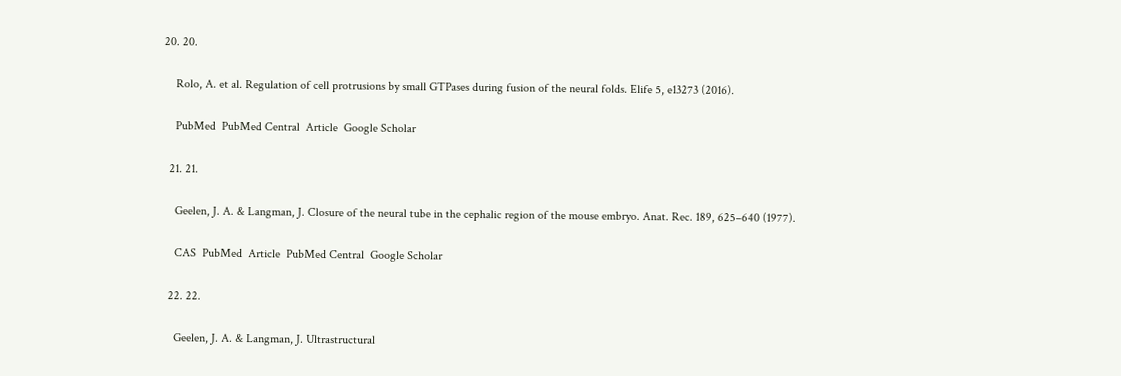20. 20.

    Rolo, A. et al. Regulation of cell protrusions by small GTPases during fusion of the neural folds. Elife 5, e13273 (2016).

    PubMed  PubMed Central  Article  Google Scholar

  21. 21.

    Geelen, J. A. & Langman, J. Closure of the neural tube in the cephalic region of the mouse embryo. Anat. Rec. 189, 625–640 (1977).

    CAS  PubMed  Article  PubMed Central  Google Scholar

  22. 22.

    Geelen, J. A. & Langman, J. Ultrastructural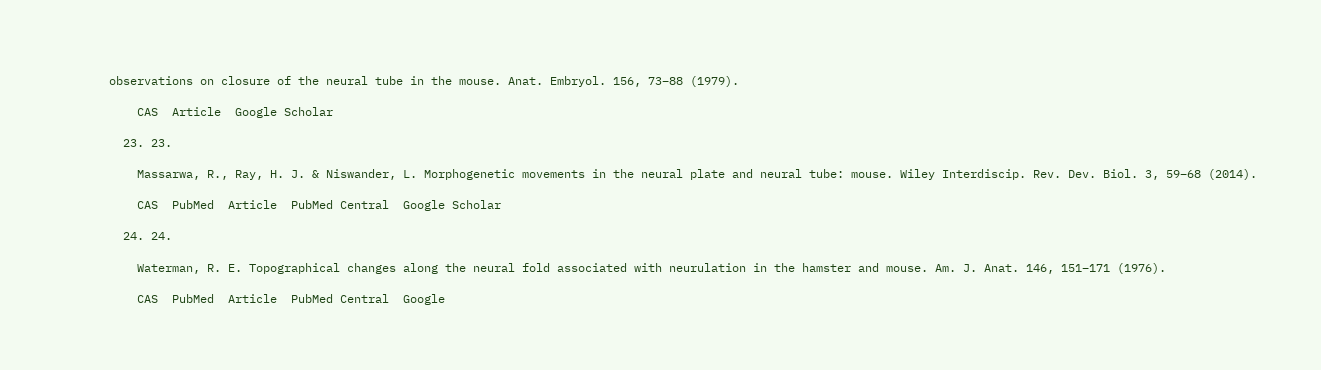observations on closure of the neural tube in the mouse. Anat. Embryol. 156, 73–88 (1979).

    CAS  Article  Google Scholar

  23. 23.

    Massarwa, R., Ray, H. J. & Niswander, L. Morphogenetic movements in the neural plate and neural tube: mouse. Wiley Interdiscip. Rev. Dev. Biol. 3, 59–68 (2014).

    CAS  PubMed  Article  PubMed Central  Google Scholar

  24. 24.

    Waterman, R. E. Topographical changes along the neural fold associated with neurulation in the hamster and mouse. Am. J. Anat. 146, 151–171 (1976).

    CAS  PubMed  Article  PubMed Central  Google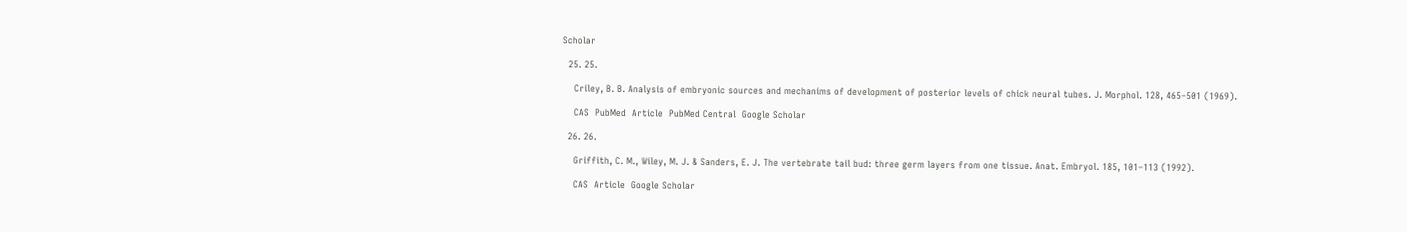Scholar

  25. 25.

    Criley, B. B. Analysis of embryonic sources and mechanims of development of posterior levels of chick neural tubes. J. Morphol. 128, 465–501 (1969).

    CAS  PubMed  Article  PubMed Central  Google Scholar

  26. 26.

    Griffith, C. M., Wiley, M. J. & Sanders, E. J. The vertebrate tail bud: three germ layers from one tissue. Anat. Embryol. 185, 101–113 (1992).

    CAS  Article  Google Scholar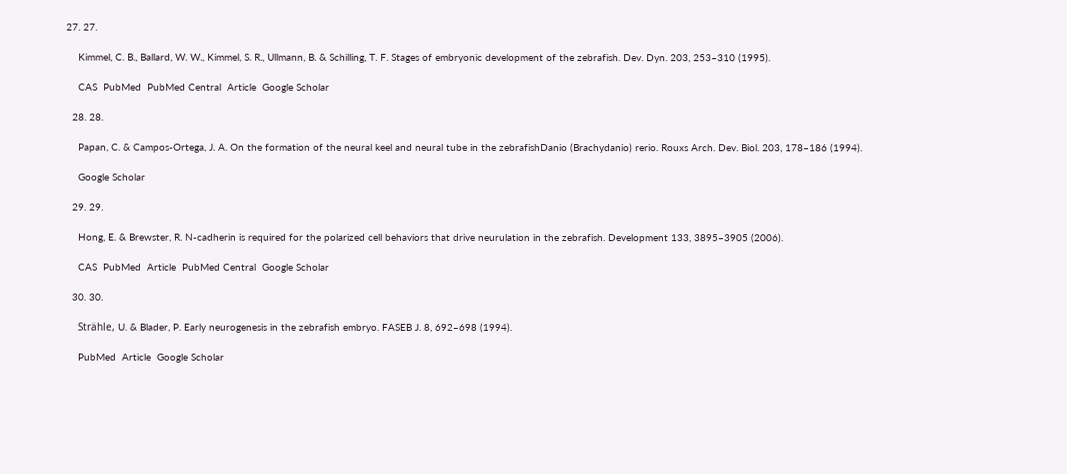27. 27.

    Kimmel, C. B., Ballard, W. W., Kimmel, S. R., Ullmann, B. & Schilling, T. F. Stages of embryonic development of the zebrafish. Dev. Dyn. 203, 253–310 (1995).

    CAS  PubMed  PubMed Central  Article  Google Scholar

  28. 28.

    Papan, C. & Campos-Ortega, J. A. On the formation of the neural keel and neural tube in the zebrafishDanio (Brachydanio) rerio. Rouxs Arch. Dev. Biol. 203, 178–186 (1994).

    Google Scholar

  29. 29.

    Hong, E. & Brewster, R. N-cadherin is required for the polarized cell behaviors that drive neurulation in the zebrafish. Development 133, 3895–3905 (2006).

    CAS  PubMed  Article  PubMed Central  Google Scholar

  30. 30.

    Strähle, U. & Blader, P. Early neurogenesis in the zebrafish embryo. FASEB J. 8, 692–698 (1994).

    PubMed  Article  Google Scholar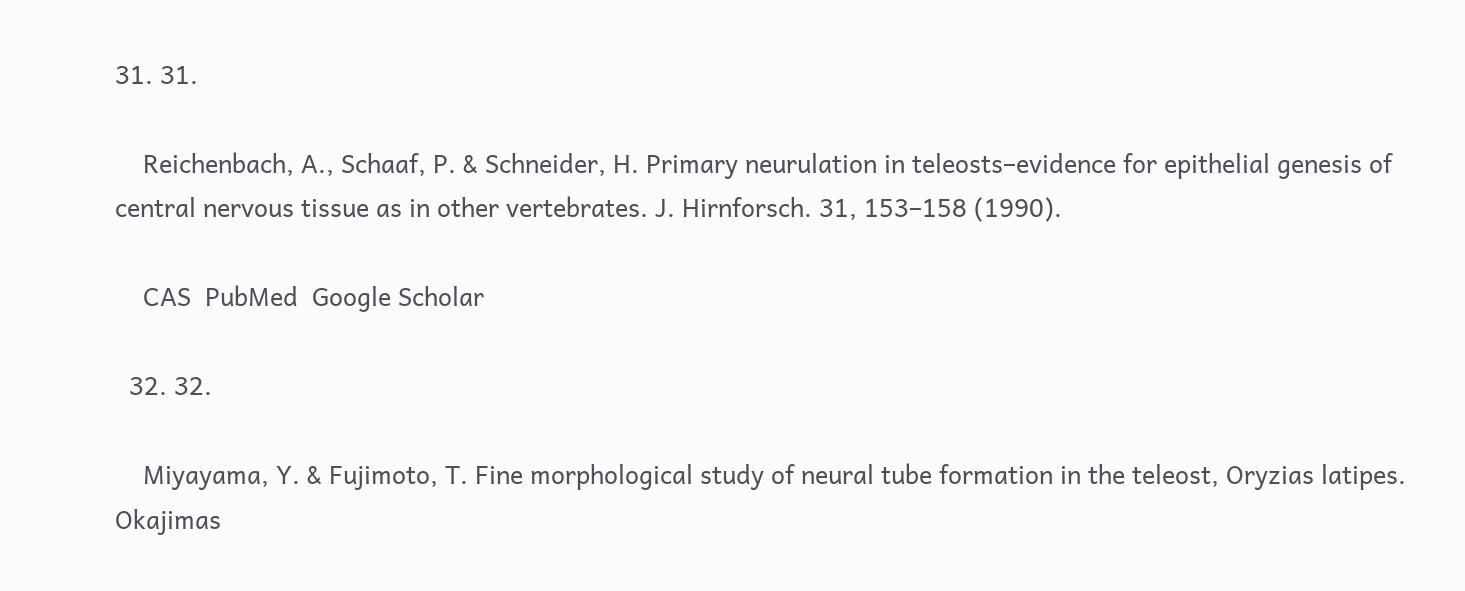31. 31.

    Reichenbach, A., Schaaf, P. & Schneider, H. Primary neurulation in teleosts–evidence for epithelial genesis of central nervous tissue as in other vertebrates. J. Hirnforsch. 31, 153–158 (1990).

    CAS  PubMed  Google Scholar

  32. 32.

    Miyayama, Y. & Fujimoto, T. Fine morphological study of neural tube formation in the teleost, Oryzias latipes. Okajimas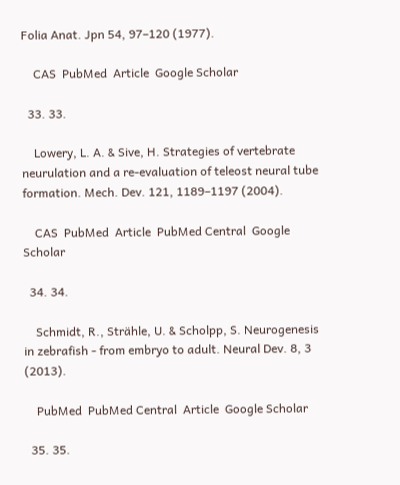Folia Anat. Jpn 54, 97–120 (1977).

    CAS  PubMed  Article  Google Scholar

  33. 33.

    Lowery, L. A. & Sive, H. Strategies of vertebrate neurulation and a re-evaluation of teleost neural tube formation. Mech. Dev. 121, 1189–1197 (2004).

    CAS  PubMed  Article  PubMed Central  Google Scholar

  34. 34.

    Schmidt, R., Strähle, U. & Scholpp, S. Neurogenesis in zebrafish - from embryo to adult. Neural Dev. 8, 3 (2013).

    PubMed  PubMed Central  Article  Google Scholar

  35. 35.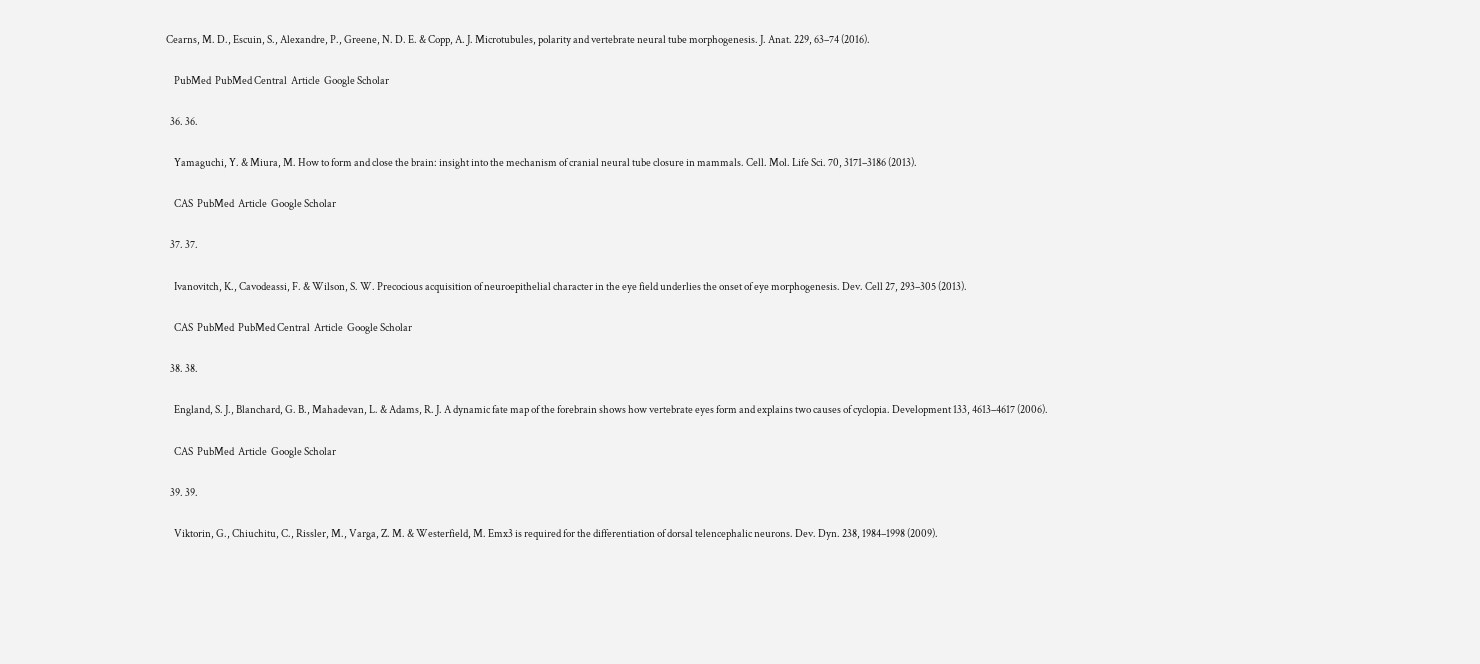Cearns, M. D., Escuin, S., Alexandre, P., Greene, N. D. E. & Copp, A. J. Microtubules, polarity and vertebrate neural tube morphogenesis. J. Anat. 229, 63–74 (2016).

    PubMed  PubMed Central  Article  Google Scholar

  36. 36.

    Yamaguchi, Y. & Miura, M. How to form and close the brain: insight into the mechanism of cranial neural tube closure in mammals. Cell. Mol. Life Sci. 70, 3171–3186 (2013).

    CAS  PubMed  Article  Google Scholar

  37. 37.

    Ivanovitch, K., Cavodeassi, F. & Wilson, S. W. Precocious acquisition of neuroepithelial character in the eye field underlies the onset of eye morphogenesis. Dev. Cell 27, 293–305 (2013).

    CAS  PubMed  PubMed Central  Article  Google Scholar

  38. 38.

    England, S. J., Blanchard, G. B., Mahadevan, L. & Adams, R. J. A dynamic fate map of the forebrain shows how vertebrate eyes form and explains two causes of cyclopia. Development 133, 4613–4617 (2006).

    CAS  PubMed  Article  Google Scholar

  39. 39.

    Viktorin, G., Chiuchitu, C., Rissler, M., Varga, Z. M. & Westerfield, M. Emx3 is required for the differentiation of dorsal telencephalic neurons. Dev. Dyn. 238, 1984–1998 (2009).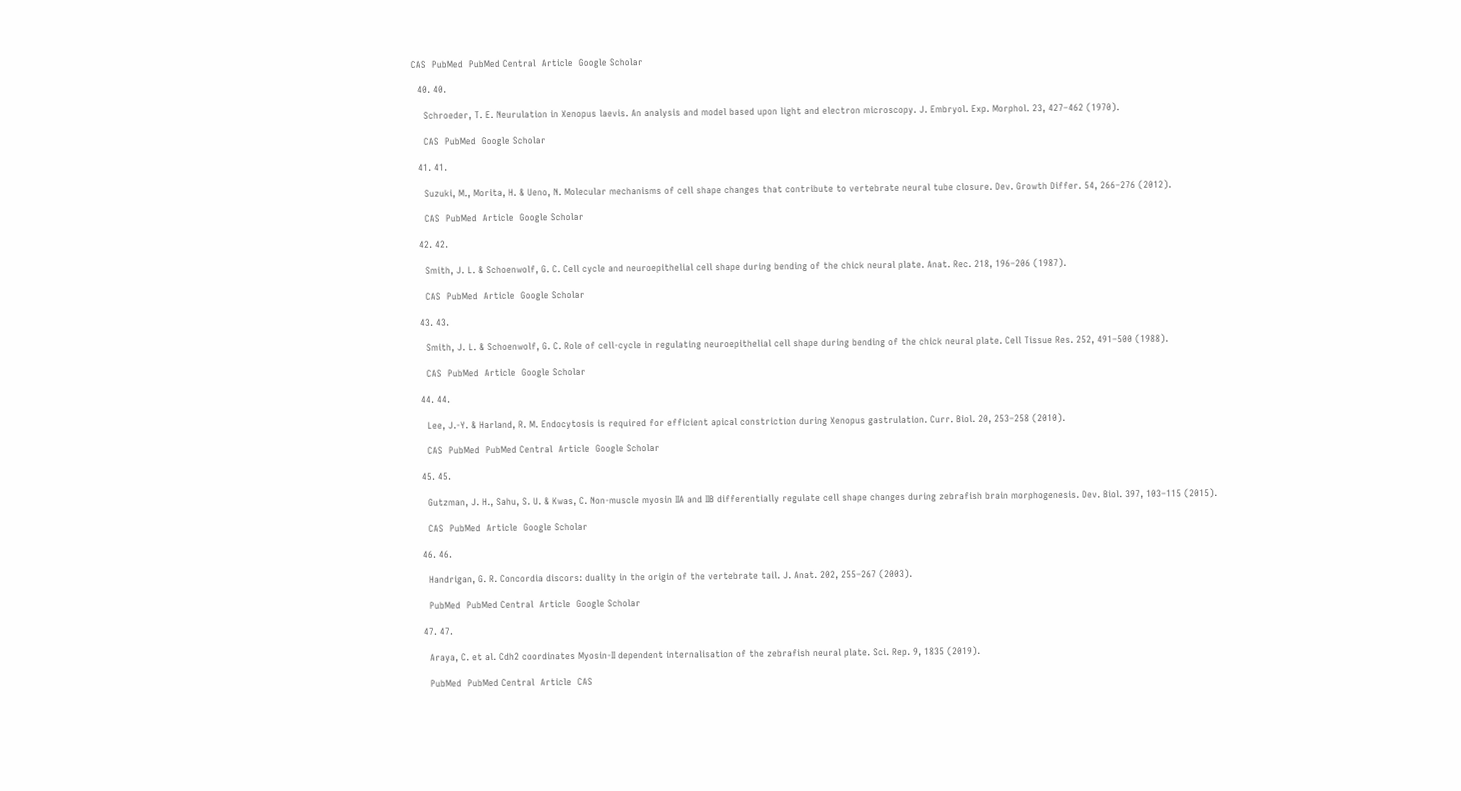CAS  PubMed  PubMed Central  Article  Google Scholar

  40. 40.

    Schroeder, T. E. Neurulation in Xenopus laevis. An analysis and model based upon light and electron microscopy. J. Embryol. Exp. Morphol. 23, 427–462 (1970).

    CAS  PubMed  Google Scholar

  41. 41.

    Suzuki, M., Morita, H. & Ueno, N. Molecular mechanisms of cell shape changes that contribute to vertebrate neural tube closure. Dev. Growth Differ. 54, 266–276 (2012).

    CAS  PubMed  Article  Google Scholar

  42. 42.

    Smith, J. L. & Schoenwolf, G. C. Cell cycle and neuroepithelial cell shape during bending of the chick neural plate. Anat. Rec. 218, 196–206 (1987).

    CAS  PubMed  Article  Google Scholar

  43. 43.

    Smith, J. L. & Schoenwolf, G. C. Role of cell-cycle in regulating neuroepithelial cell shape during bending of the chick neural plate. Cell Tissue Res. 252, 491–500 (1988).

    CAS  PubMed  Article  Google Scholar

  44. 44.

    Lee, J.-Y. & Harland, R. M. Endocytosis is required for efficient apical constriction during Xenopus gastrulation. Curr. Biol. 20, 253–258 (2010).

    CAS  PubMed  PubMed Central  Article  Google Scholar

  45. 45.

    Gutzman, J. H., Sahu, S. U. & Kwas, C. Non-muscle myosin IIA and IIB differentially regulate cell shape changes during zebrafish brain morphogenesis. Dev. Biol. 397, 103–115 (2015).

    CAS  PubMed  Article  Google Scholar

  46. 46.

    Handrigan, G. R. Concordia discors: duality in the origin of the vertebrate tail. J. Anat. 202, 255–267 (2003).

    PubMed  PubMed Central  Article  Google Scholar

  47. 47.

    Araya, C. et al. Cdh2 coordinates Myosin-II dependent internalisation of the zebrafish neural plate. Sci. Rep. 9, 1835 (2019).

    PubMed  PubMed Central  Article  CAS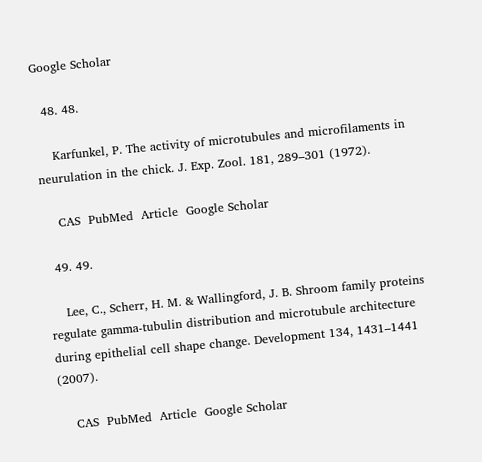Google Scholar

  48. 48.

    Karfunkel, P. The activity of microtubules and microfilaments in neurulation in the chick. J. Exp. Zool. 181, 289–301 (1972).

    CAS  PubMed  Article  Google Scholar

  49. 49.

    Lee, C., Scherr, H. M. & Wallingford, J. B. Shroom family proteins regulate gamma-tubulin distribution and microtubule architecture during epithelial cell shape change. Development 134, 1431–1441 (2007).

    CAS  PubMed  Article  Google Scholar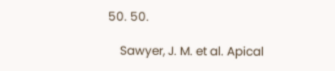50. 50.

    Sawyer, J. M. et al. Apical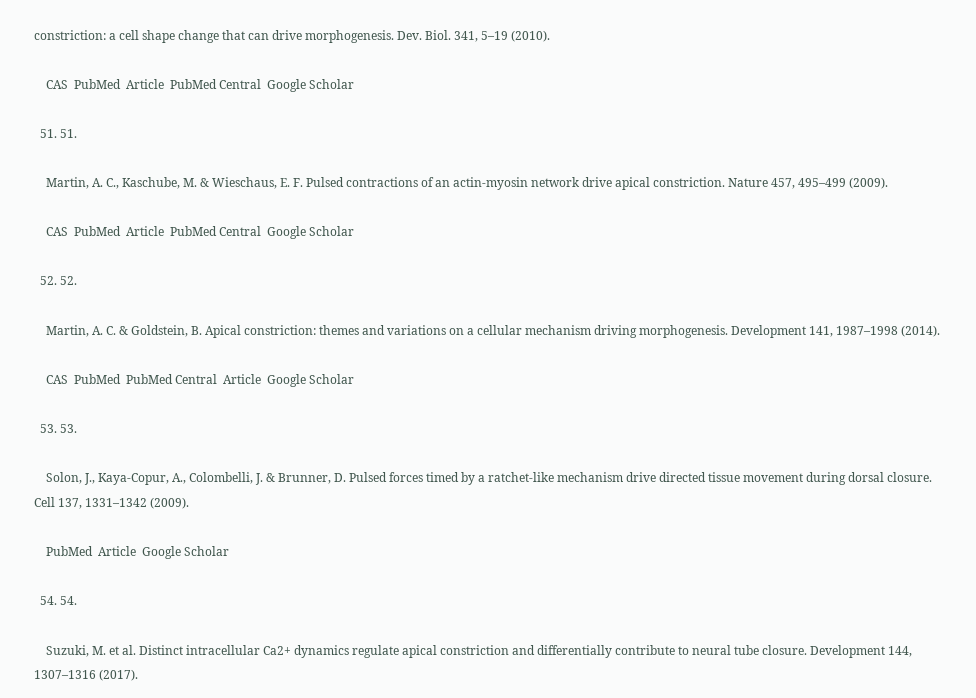constriction: a cell shape change that can drive morphogenesis. Dev. Biol. 341, 5–19 (2010).

    CAS  PubMed  Article  PubMed Central  Google Scholar

  51. 51.

    Martin, A. C., Kaschube, M. & Wieschaus, E. F. Pulsed contractions of an actin-myosin network drive apical constriction. Nature 457, 495–499 (2009).

    CAS  PubMed  Article  PubMed Central  Google Scholar

  52. 52.

    Martin, A. C. & Goldstein, B. Apical constriction: themes and variations on a cellular mechanism driving morphogenesis. Development 141, 1987–1998 (2014).

    CAS  PubMed  PubMed Central  Article  Google Scholar

  53. 53.

    Solon, J., Kaya-Copur, A., Colombelli, J. & Brunner, D. Pulsed forces timed by a ratchet-like mechanism drive directed tissue movement during dorsal closure. Cell 137, 1331–1342 (2009).

    PubMed  Article  Google Scholar

  54. 54.

    Suzuki, M. et al. Distinct intracellular Ca2+ dynamics regulate apical constriction and differentially contribute to neural tube closure. Development 144, 1307–1316 (2017).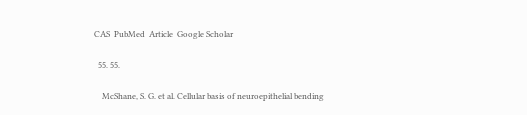CAS  PubMed  Article  Google Scholar

  55. 55.

    McShane, S. G. et al. Cellular basis of neuroepithelial bending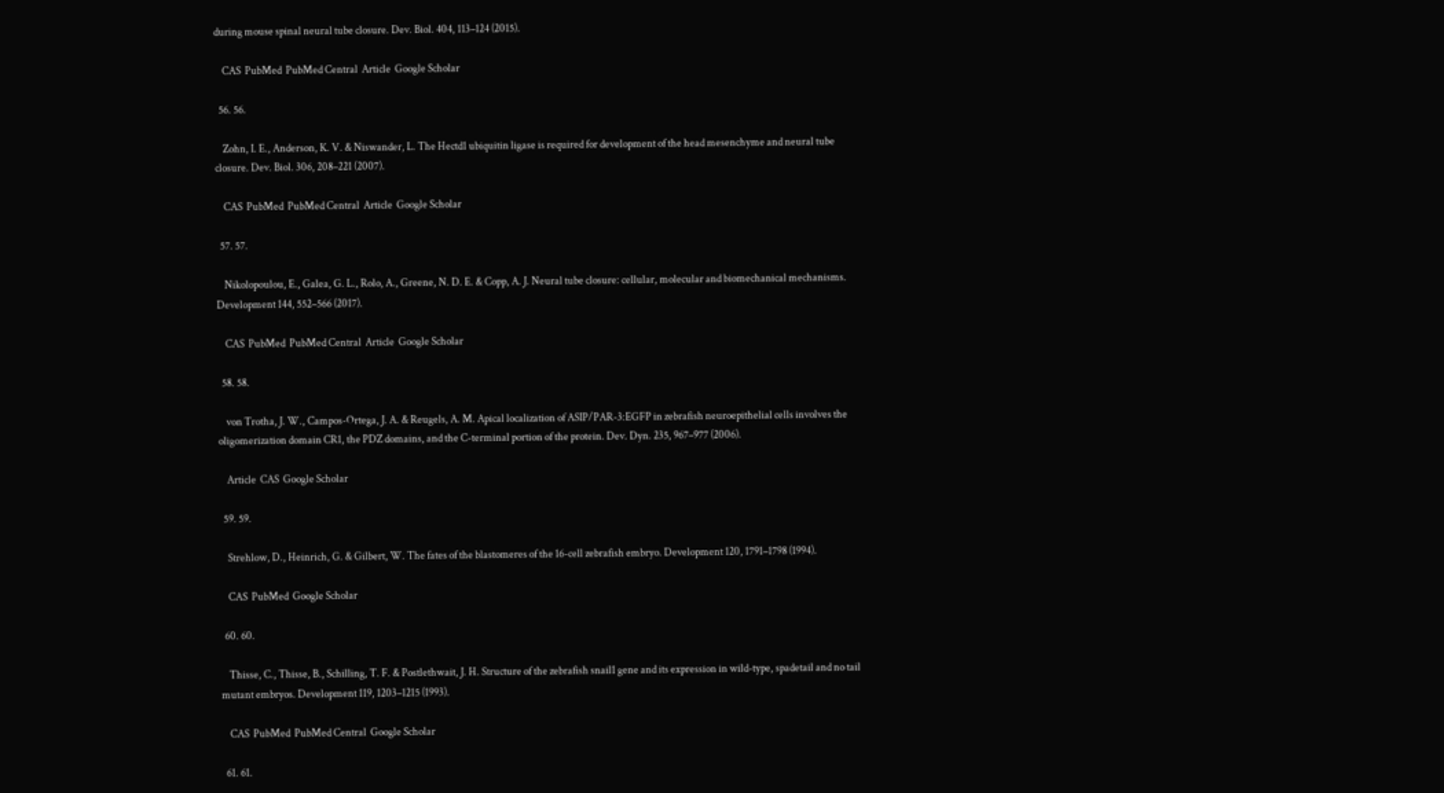during mouse spinal neural tube closure. Dev. Biol. 404, 113–124 (2015).

    CAS  PubMed  PubMed Central  Article  Google Scholar

  56. 56.

    Zohn, I. E., Anderson, K. V. & Niswander, L. The Hectd1 ubiquitin ligase is required for development of the head mesenchyme and neural tube closure. Dev. Biol. 306, 208–221 (2007).

    CAS  PubMed  PubMed Central  Article  Google Scholar

  57. 57.

    Nikolopoulou, E., Galea, G. L., Rolo, A., Greene, N. D. E. & Copp, A. J. Neural tube closure: cellular, molecular and biomechanical mechanisms. Development 144, 552–566 (2017).

    CAS  PubMed  PubMed Central  Article  Google Scholar

  58. 58.

    von Trotha, J. W., Campos-Ortega, J. A. & Reugels, A. M. Apical localization of ASIP/PAR-3:EGFP in zebrafish neuroepithelial cells involves the oligomerization domain CR1, the PDZ domains, and the C-terminal portion of the protein. Dev. Dyn. 235, 967–977 (2006).

    Article  CAS  Google Scholar

  59. 59.

    Strehlow, D., Heinrich, G. & Gilbert, W. The fates of the blastomeres of the 16-cell zebrafish embryo. Development 120, 1791–1798 (1994).

    CAS  PubMed  Google Scholar

  60. 60.

    Thisse, C., Thisse, B., Schilling, T. F. & Postlethwait, J. H. Structure of the zebrafish snail1 gene and its expression in wild-type, spadetail and no tail mutant embryos. Development 119, 1203–1215 (1993).

    CAS  PubMed  PubMed Central  Google Scholar

  61. 61.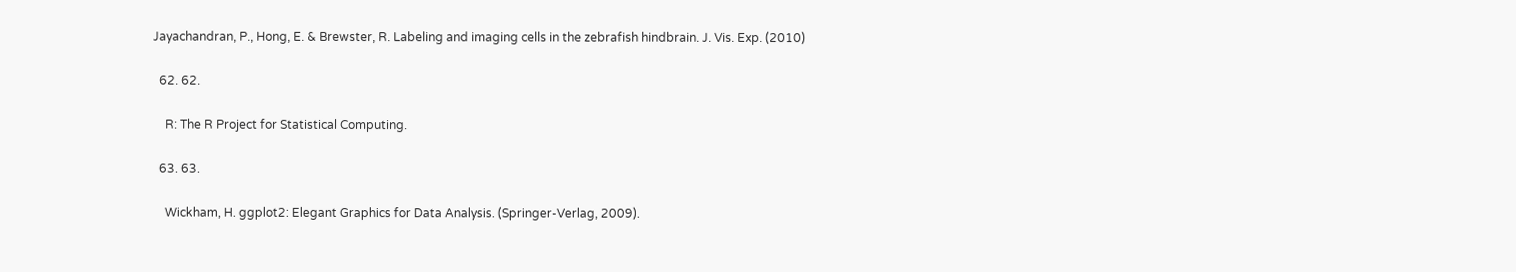Jayachandran, P., Hong, E. & Brewster, R. Labeling and imaging cells in the zebrafish hindbrain. J. Vis. Exp. (2010)

  62. 62.

    R: The R Project for Statistical Computing.

  63. 63.

    Wickham, H. ggplot2: Elegant Graphics for Data Analysis. (Springer-Verlag, 2009).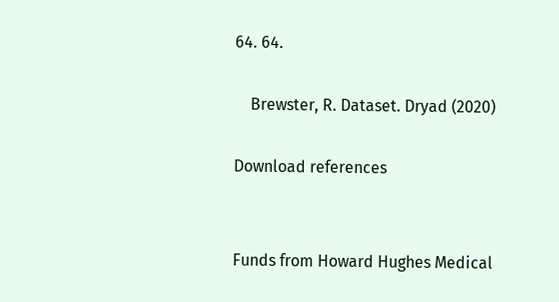64. 64.

    Brewster, R. Dataset. Dryad (2020)

Download references


Funds from Howard Hughes Medical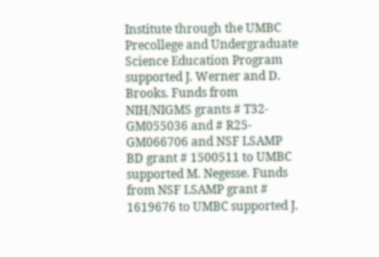Institute through the UMBC Precollege and Undergraduate Science Education Program supported J. Werner and D. Brooks. Funds from NIH/NIGMS grants # T32-GM055036 and # R25-GM066706 and NSF LSAMP BD grant # 1500511 to UMBC supported M. Negesse. Funds from NSF LSAMP grant # 1619676 to UMBC supported J.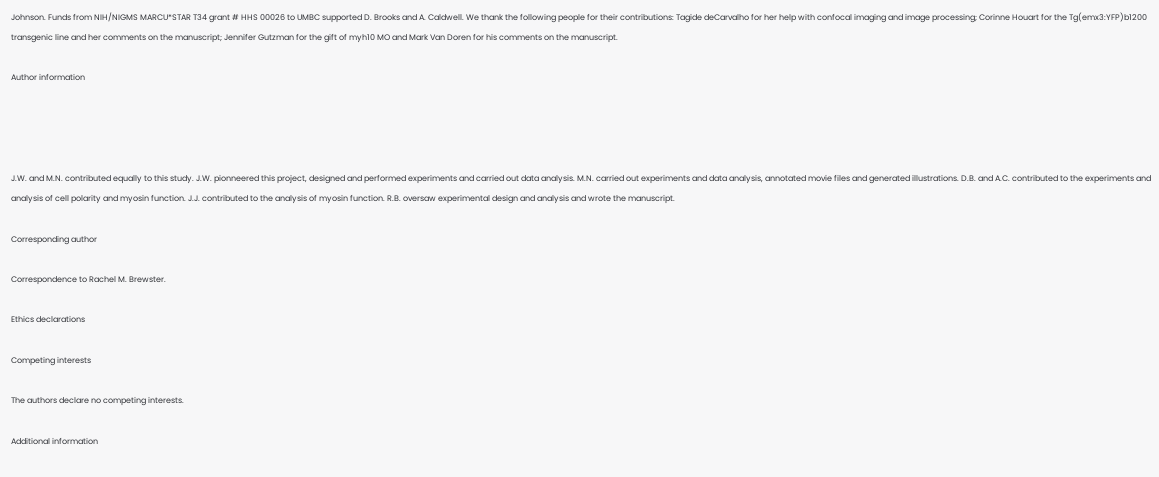Johnson. Funds from NIH/NIGMS MARCU*STAR T34 grant # HHS 00026 to UMBC supported D. Brooks and A. Caldwell. We thank the following people for their contributions: Tagide deCarvalho for her help with confocal imaging and image processing; Corinne Houart for the Tg(emx3:YFP)b1200 transgenic line and her comments on the manuscript; Jennifer Gutzman for the gift of myh10 MO and Mark Van Doren for his comments on the manuscript.

Author information




J.W. and M.N. contributed equally to this study. J.W. pionneered this project, designed and performed experiments and carried out data analysis. M.N. carried out experiments and data analysis, annotated movie files and generated illustrations. D.B. and A.C. contributed to the experiments and analysis of cell polarity and myosin function. J.J. contributed to the analysis of myosin function. R.B. oversaw experimental design and analysis and wrote the manuscript.

Corresponding author

Correspondence to Rachel M. Brewster.

Ethics declarations

Competing interests

The authors declare no competing interests.

Additional information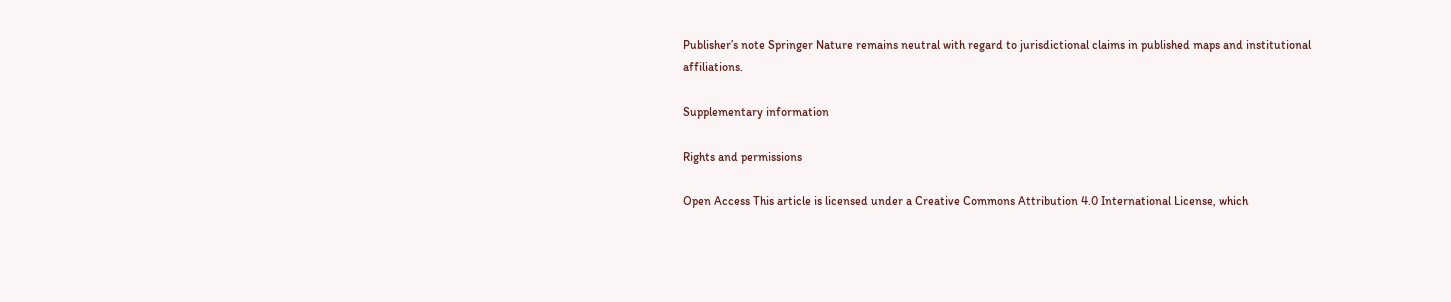Publisher’s note Springer Nature remains neutral with regard to jurisdictional claims in published maps and institutional affiliations.

Supplementary information

Rights and permissions

Open Access This article is licensed under a Creative Commons Attribution 4.0 International License, which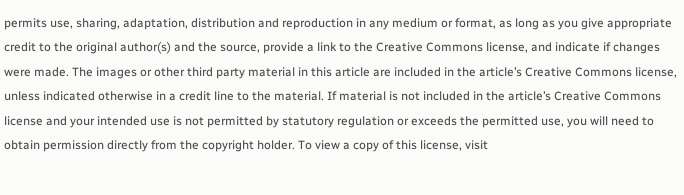permits use, sharing, adaptation, distribution and reproduction in any medium or format, as long as you give appropriate credit to the original author(s) and the source, provide a link to the Creative Commons license, and indicate if changes were made. The images or other third party material in this article are included in the article’s Creative Commons license, unless indicated otherwise in a credit line to the material. If material is not included in the article’s Creative Commons license and your intended use is not permitted by statutory regulation or exceeds the permitted use, you will need to obtain permission directly from the copyright holder. To view a copy of this license, visit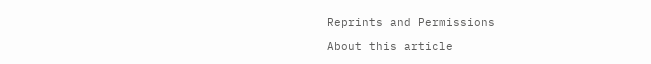Reprints and Permissions

About this article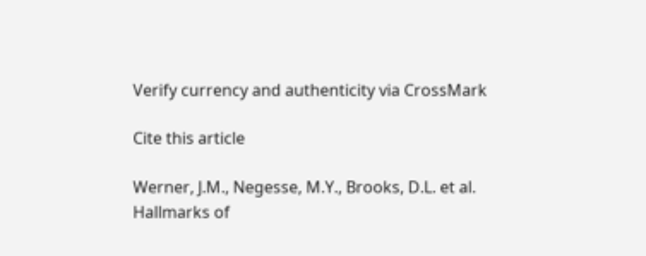Verify currency and authenticity via CrossMark

Cite this article

Werner, J.M., Negesse, M.Y., Brooks, D.L. et al. Hallmarks of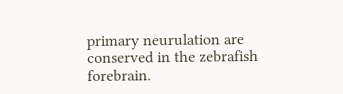primary neurulation are conserved in the zebrafish forebrain.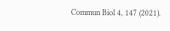Commun Biol 4, 147 (2021).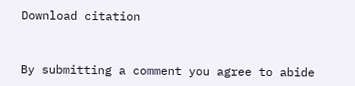Download citation


By submitting a comment you agree to abide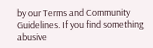by our Terms and Community Guidelines. If you find something abusive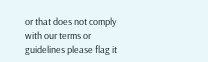or that does not comply with our terms or guidelines please flag it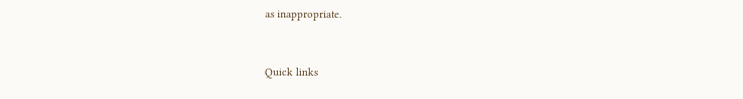as inappropriate.


Quick links